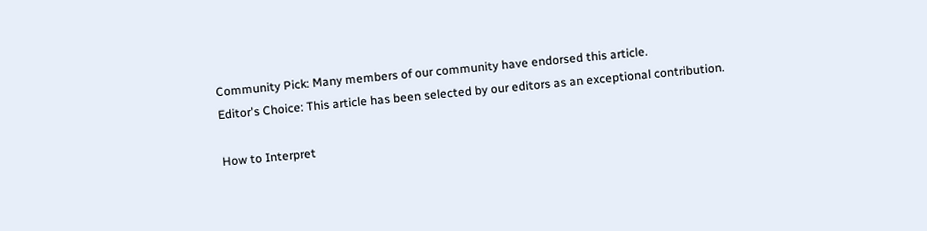Community Pick: Many members of our community have endorsed this article.
Editor's Choice: This article has been selected by our editors as an exceptional contribution.

How to Interpret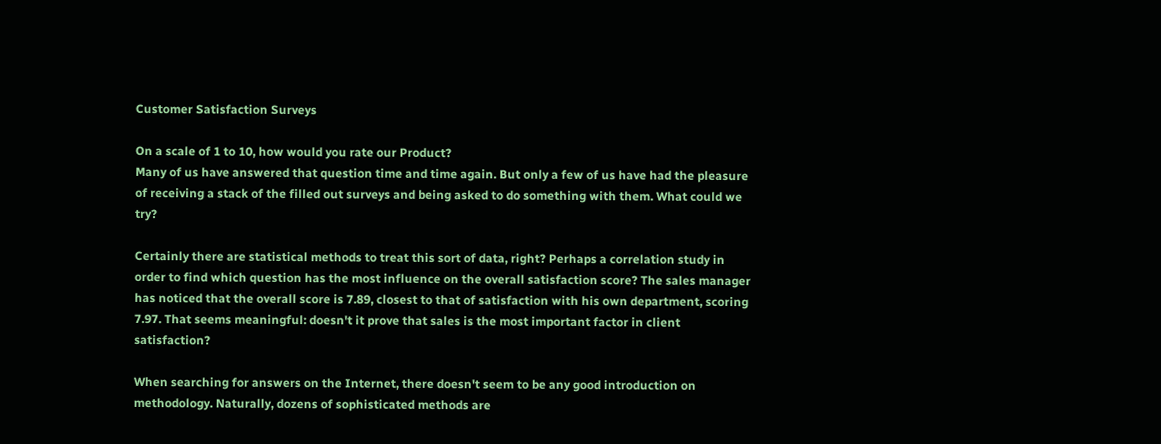Customer Satisfaction Surveys

On a scale of 1 to 10, how would you rate our Product?
Many of us have answered that question time and time again. But only a few of us have had the pleasure of receiving a stack of the filled out surveys and being asked to do something with them. What could we try?

Certainly there are statistical methods to treat this sort of data, right? Perhaps a correlation study in order to find which question has the most influence on the overall satisfaction score? The sales manager has noticed that the overall score is 7.89, closest to that of satisfaction with his own department, scoring 7.97. That seems meaningful: doesn't it prove that sales is the most important factor in client satisfaction?

When searching for answers on the Internet, there doesn't seem to be any good introduction on methodology. Naturally, dozens of sophisticated methods are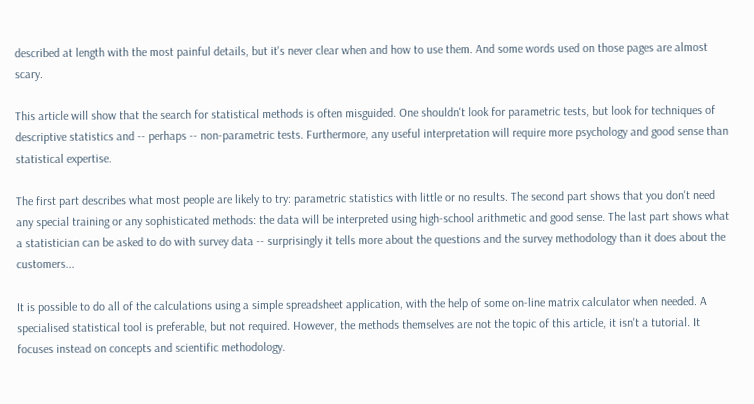described at length with the most painful details, but it's never clear when and how to use them. And some words used on those pages are almost scary.

This article will show that the search for statistical methods is often misguided. One shouldn't look for parametric tests, but look for techniques of descriptive statistics and -- perhaps -- non-parametric tests. Furthermore, any useful interpretation will require more psychology and good sense than statistical expertise.

The first part describes what most people are likely to try: parametric statistics with little or no results. The second part shows that you don't need any special training or any sophisticated methods: the data will be interpreted using high-school arithmetic and good sense. The last part shows what a statistician can be asked to do with survey data -- surprisingly it tells more about the questions and the survey methodology than it does about the customers...

It is possible to do all of the calculations using a simple spreadsheet application, with the help of some on-line matrix calculator when needed. A specialised statistical tool is preferable, but not required. However, the methods themselves are not the topic of this article, it isn't a tutorial. It focuses instead on concepts and scientific methodology.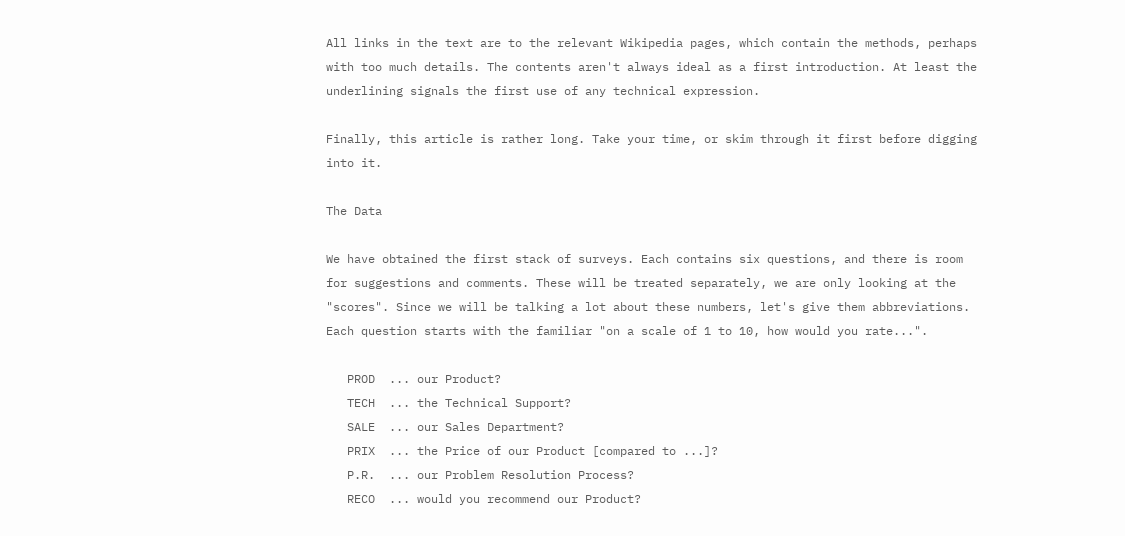All links in the text are to the relevant Wikipedia pages, which contain the methods, perhaps with too much details. The contents aren't always ideal as a first introduction. At least the underlining signals the first use of any technical expression.

Finally, this article is rather long. Take your time, or skim through it first before digging into it.

The Data

We have obtained the first stack of surveys. Each contains six questions, and there is room for suggestions and comments. These will be treated separately, we are only looking at the "scores". Since we will be talking a lot about these numbers, let's give them abbreviations. Each question starts with the familiar "on a scale of 1 to 10, how would you rate...".

   PROD  ... our Product?
   TECH  ... the Technical Support?
   SALE  ... our Sales Department?
   PRIX  ... the Price of our Product [compared to ...]?
   P.R.  ... our Problem Resolution Process?
   RECO  ... would you recommend our Product?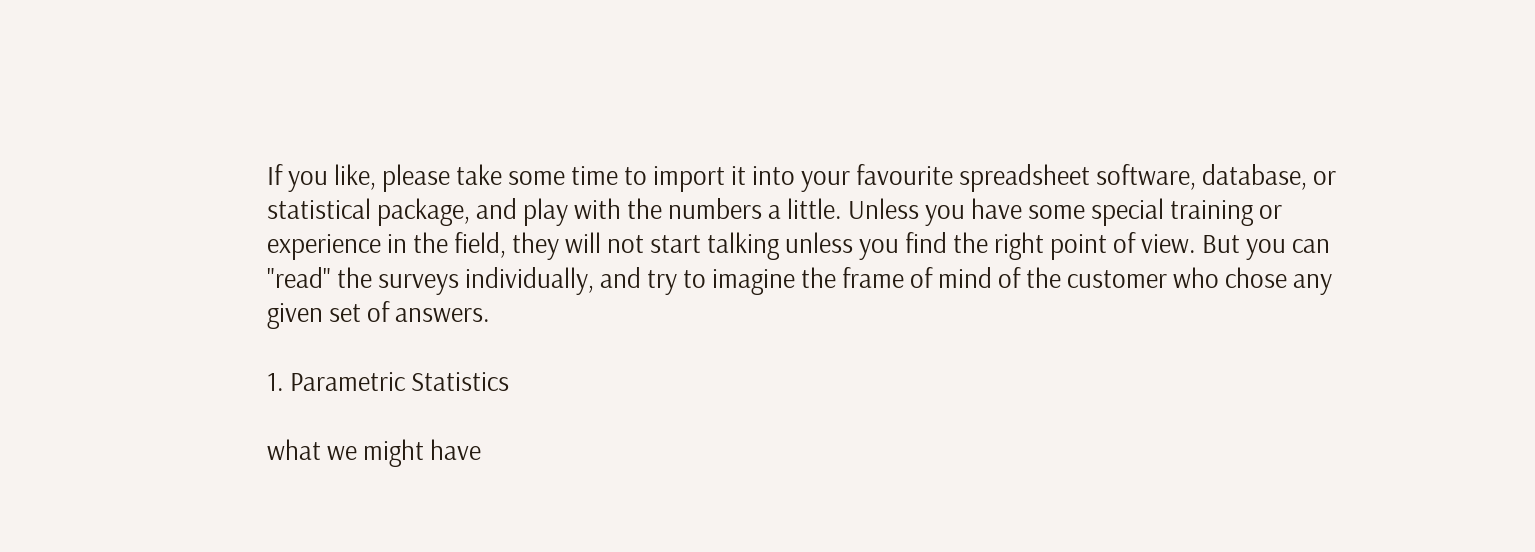If you like, please take some time to import it into your favourite spreadsheet software, database, or statistical package, and play with the numbers a little. Unless you have some special training or experience in the field, they will not start talking unless you find the right point of view. But you can "read" the surveys individually, and try to imagine the frame of mind of the customer who chose any given set of answers.

1. Parametric Statistics

what we might have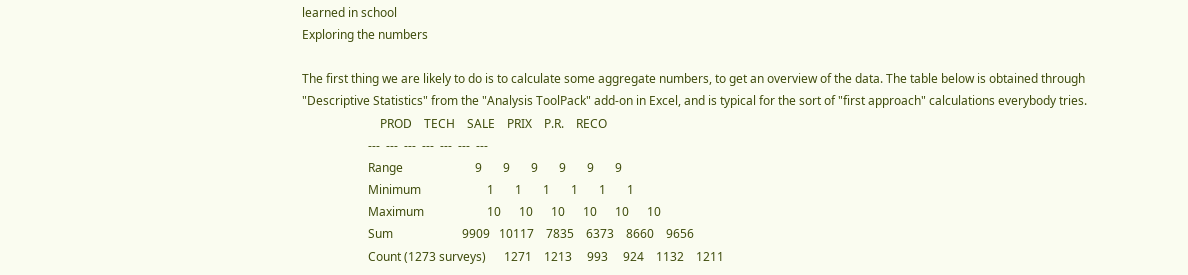learned in school
Exploring the numbers

The first thing we are likely to do is to calculate some aggregate numbers, to get an overview of the data. The table below is obtained through "Descriptive Statistics" from the "Analysis ToolPack" add-on in Excel, and is typical for the sort of "first approach" calculations everybody tries.
                          PROD    TECH    SALE    PRIX    P.R.    RECO
                      ---  ---  ---  ---  ---  ---  ---
                      Range                        9       9       9       9       9       9
                      Minimum                      1       1       1       1       1       1
                      Maximum                     10      10      10      10      10      10
                      Sum                       9909   10117    7835    6373    8660    9656
                      Count (1273 surveys)      1271    1213     993     924    1132    1211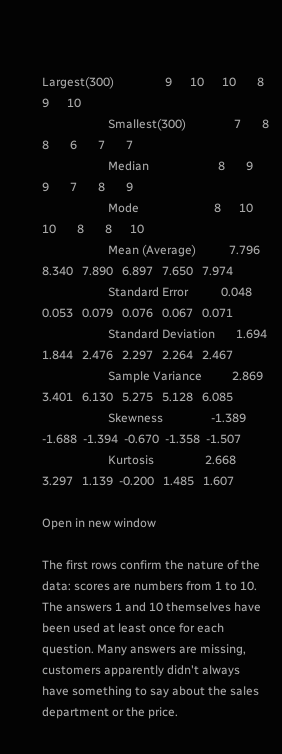Largest(300)                 9      10      10       8       9      10
                      Smallest(300)                7       8       8       6       7       7
                      Median                       8       9       9       7       8       9
                      Mode                         8      10      10       8       8      10
                      Mean (Average)           7.796   8.340   7.890   6.897   7.650   7.974
                      Standard Error           0.048   0.053   0.079   0.076   0.067   0.071
                      Standard Deviation       1.694   1.844   2.476   2.297   2.264   2.467
                      Sample Variance          2.869   3.401   6.130   5.275   5.128   6.085
                      Skewness                -1.389  -1.688  -1.394  -0.670  -1.358  -1.507
                      Kurtosis                 2.668   3.297   1.139  -0.200   1.485   1.607

Open in new window

The first rows confirm the nature of the data: scores are numbers from 1 to 10. The answers 1 and 10 themselves have been used at least once for each question. Many answers are missing, customers apparently didn't always have something to say about the sales department or the price.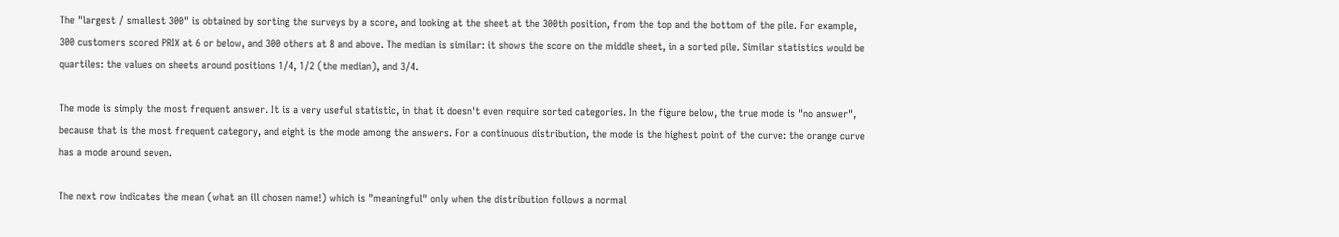The "largest / smallest 300" is obtained by sorting the surveys by a score, and looking at the sheet at the 300th position, from the top and the bottom of the pile. For example, 300 customers scored PRIX at 6 or below, and 300 others at 8 and above. The median is similar: it shows the score on the middle sheet, in a sorted pile. Similar statistics would be quartiles: the values on sheets around positions 1/4, 1/2 (the median), and 3/4.

The mode is simply the most frequent answer. It is a very useful statistic, in that it doesn't even require sorted categories. In the figure below, the true mode is "no answer", because that is the most frequent category, and eight is the mode among the answers. For a continuous distribution, the mode is the highest point of the curve: the orange curve has a mode around seven.

The next row indicates the mean (what an ill chosen name!) which is "meaningful" only when the distribution follows a normal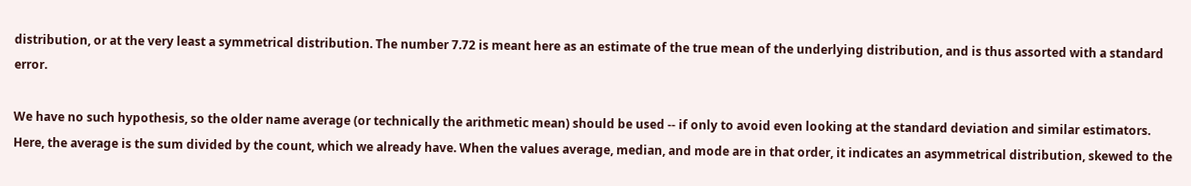distribution, or at the very least a symmetrical distribution. The number 7.72 is meant here as an estimate of the true mean of the underlying distribution, and is thus assorted with a standard error.

We have no such hypothesis, so the older name average (or technically the arithmetic mean) should be used -- if only to avoid even looking at the standard deviation and similar estimators. Here, the average is the sum divided by the count, which we already have. When the values average, median, and mode are in that order, it indicates an asymmetrical distribution, skewed to the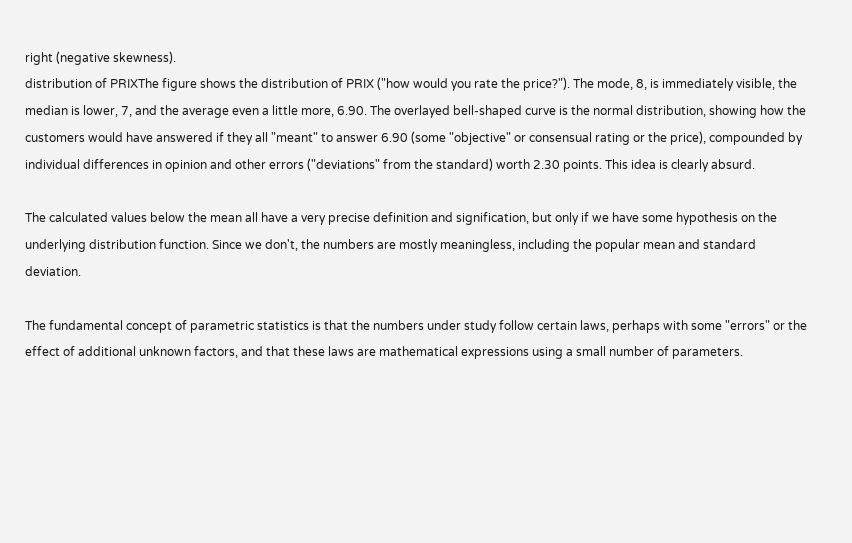right (negative skewness).
distribution of PRIXThe figure shows the distribution of PRIX ("how would you rate the price?"). The mode, 8, is immediately visible, the median is lower, 7, and the average even a little more, 6.90. The overlayed bell-shaped curve is the normal distribution, showing how the customers would have answered if they all "meant" to answer 6.90 (some "objective" or consensual rating or the price), compounded by individual differences in opinion and other errors ("deviations" from the standard) worth 2.30 points. This idea is clearly absurd.

The calculated values below the mean all have a very precise definition and signification, but only if we have some hypothesis on the underlying distribution function. Since we don't, the numbers are mostly meaningless, including the popular mean and standard deviation.

The fundamental concept of parametric statistics is that the numbers under study follow certain laws, perhaps with some "errors" or the effect of additional unknown factors, and that these laws are mathematical expressions using a small number of parameters.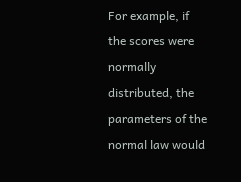For example, if the scores were normally distributed, the parameters of the normal law would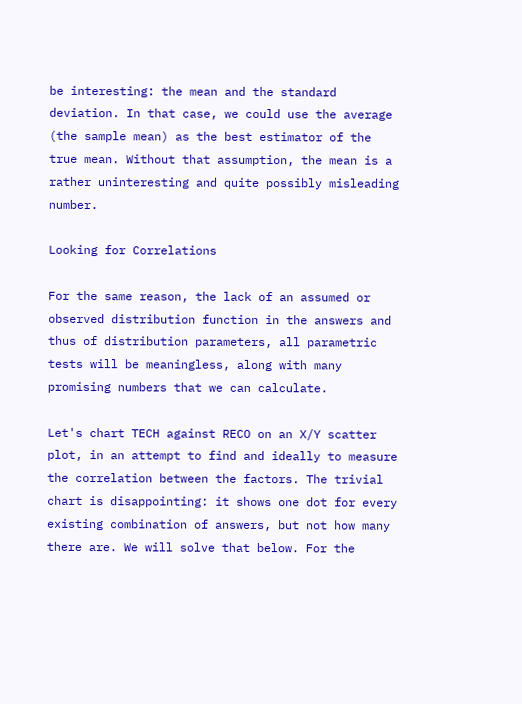be interesting: the mean and the standard deviation. In that case, we could use the average (the sample mean) as the best estimator of the true mean. Without that assumption, the mean is a rather uninteresting and quite possibly misleading number.

Looking for Correlations

For the same reason, the lack of an assumed or observed distribution function in the answers and thus of distribution parameters, all parametric tests will be meaningless, along with many promising numbers that we can calculate.

Let's chart TECH against RECO on an X/Y scatter plot, in an attempt to find and ideally to measure the correlation between the factors. The trivial chart is disappointing: it shows one dot for every existing combination of answers, but not how many there are. We will solve that below. For the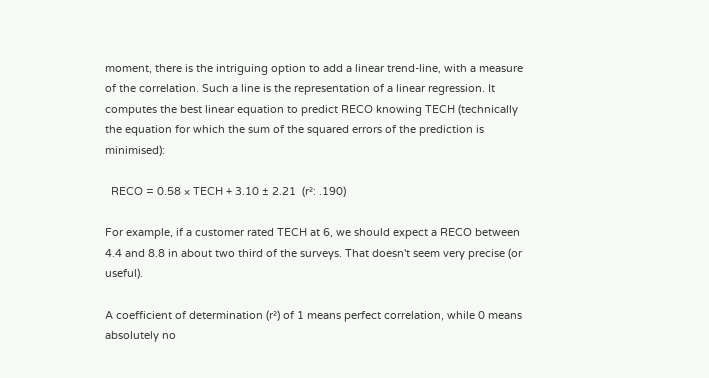moment, there is the intriguing option to add a linear trend-line, with a measure of the correlation. Such a line is the representation of a linear regression. It computes the best linear equation to predict RECO knowing TECH (technically the equation for which the sum of the squared errors of the prediction is minimised):

  RECO = 0.58 × TECH + 3.10 ± 2.21  (r²: .190)

For example, if a customer rated TECH at 6, we should expect a RECO between 4.4 and 8.8 in about two third of the surveys. That doesn't seem very precise (or useful).

A coefficient of determination (r²) of 1 means perfect correlation, while 0 means absolutely no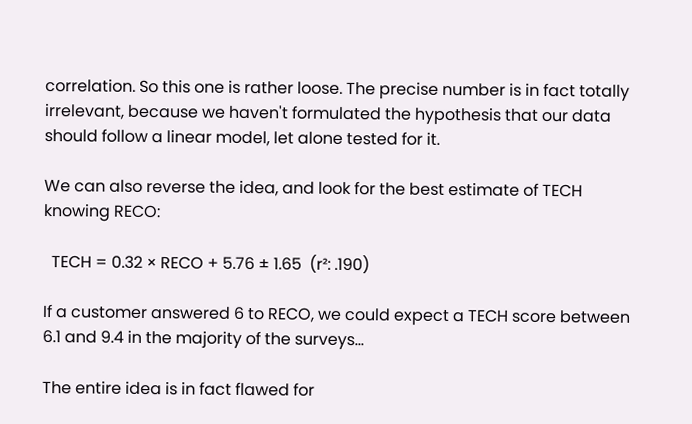correlation. So this one is rather loose. The precise number is in fact totally irrelevant, because we haven't formulated the hypothesis that our data should follow a linear model, let alone tested for it.

We can also reverse the idea, and look for the best estimate of TECH knowing RECO:

  TECH = 0.32 × RECO + 5.76 ± 1.65  (r²: .190)

If a customer answered 6 to RECO, we could expect a TECH score between 6.1 and 9.4 in the majority of the surveys...

The entire idea is in fact flawed for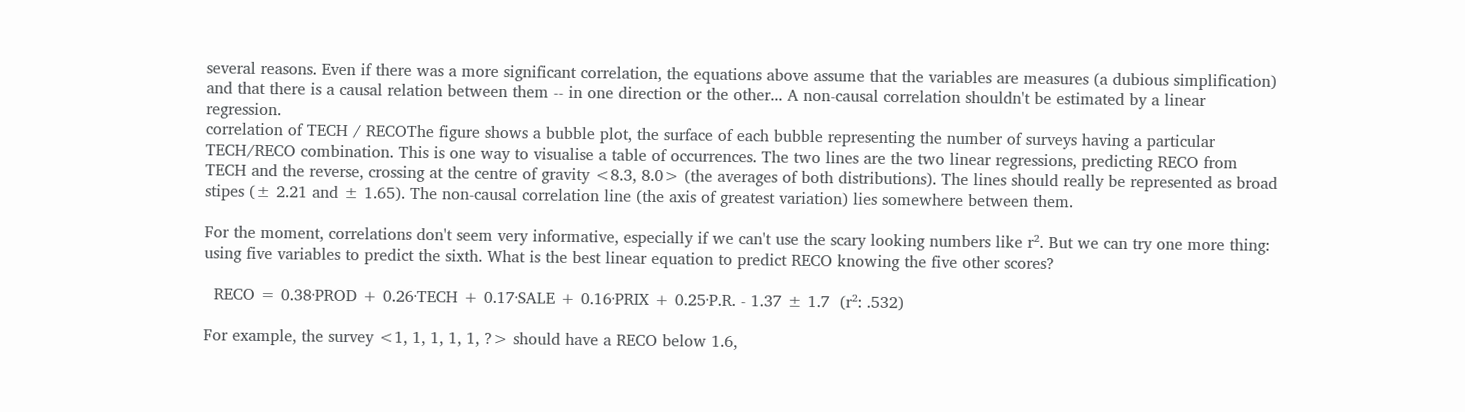several reasons. Even if there was a more significant correlation, the equations above assume that the variables are measures (a dubious simplification) and that there is a causal relation between them -- in one direction or the other... A non-causal correlation shouldn't be estimated by a linear regression.
correlation of TECH / RECOThe figure shows a bubble plot, the surface of each bubble representing the number of surveys having a particular TECH/RECO combination. This is one way to visualise a table of occurrences. The two lines are the two linear regressions, predicting RECO from TECH and the reverse, crossing at the centre of gravity <8.3, 8.0> (the averages of both distributions). The lines should really be represented as broad stipes (± 2.21 and ± 1.65). The non-causal correlation line (the axis of greatest variation) lies somewhere between them.

For the moment, correlations don't seem very informative, especially if we can't use the scary looking numbers like r². But we can try one more thing: using five variables to predict the sixth. What is the best linear equation to predict RECO knowing the five other scores?

  RECO = 0.38·PROD + 0.26·TECH + 0.17·SALE + 0.16·PRIX + 0.25·P.R. - 1.37 ± 1.7  (r²: .532)

For example, the survey <1, 1, 1, 1, 1, ?> should have a RECO below 1.6,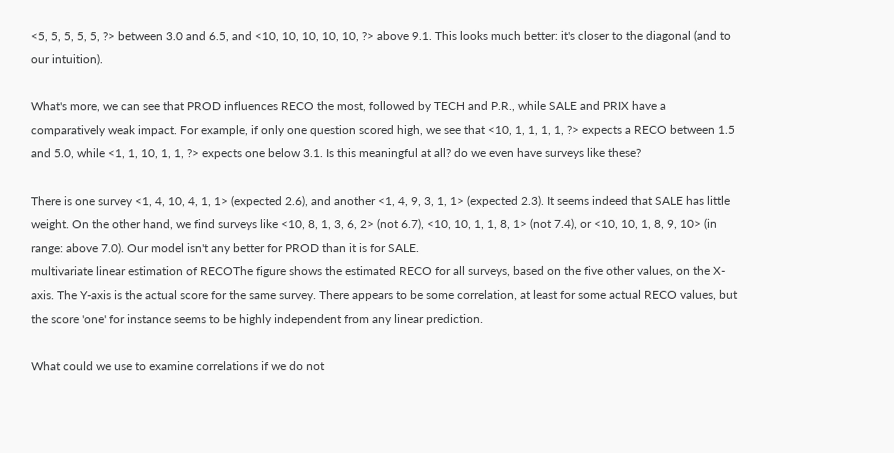<5, 5, 5, 5, 5, ?> between 3.0 and 6.5, and <10, 10, 10, 10, 10, ?> above 9.1. This looks much better: it's closer to the diagonal (and to our intuition).

What's more, we can see that PROD influences RECO the most, followed by TECH and P.R., while SALE and PRIX have a comparatively weak impact. For example, if only one question scored high, we see that <10, 1, 1, 1, 1, ?> expects a RECO between 1.5 and 5.0, while <1, 1, 10, 1, 1, ?> expects one below 3.1. Is this meaningful at all? do we even have surveys like these?

There is one survey <1, 4, 10, 4, 1, 1> (expected 2.6), and another <1, 4, 9, 3, 1, 1> (expected 2.3). It seems indeed that SALE has little weight. On the other hand, we find surveys like <10, 8, 1, 3, 6, 2> (not 6.7), <10, 10, 1, 1, 8, 1> (not 7.4), or <10, 10, 1, 8, 9, 10> (in range: above 7.0). Our model isn't any better for PROD than it is for SALE.
multivariate linear estimation of RECOThe figure shows the estimated RECO for all surveys, based on the five other values, on the X-axis. The Y-axis is the actual score for the same survey. There appears to be some correlation, at least for some actual RECO values, but the score 'one' for instance seems to be highly independent from any linear prediction.

What could we use to examine correlations if we do not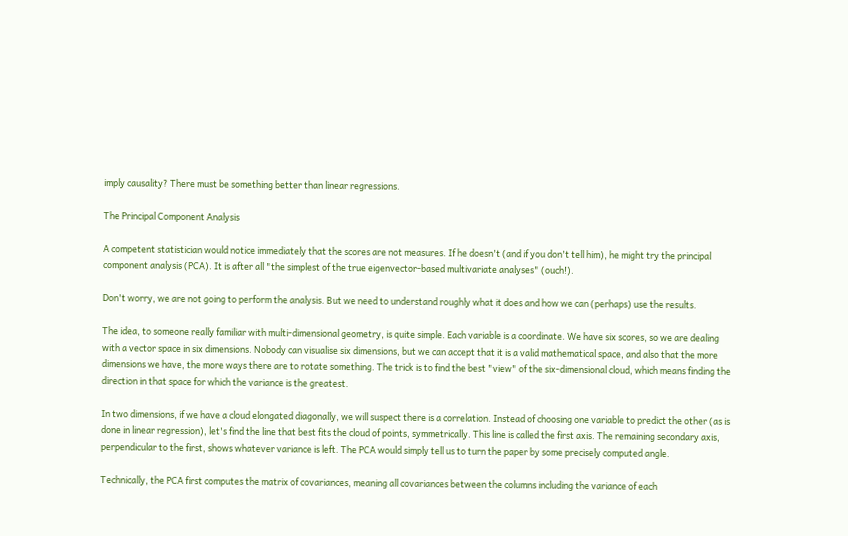imply causality? There must be something better than linear regressions.

The Principal Component Analysis

A competent statistician would notice immediately that the scores are not measures. If he doesn't (and if you don't tell him), he might try the principal component analysis (PCA). It is after all "the simplest of the true eigenvector-based multivariate analyses" (ouch!).

Don't worry, we are not going to perform the analysis. But we need to understand roughly what it does and how we can (perhaps) use the results.

The idea, to someone really familiar with multi-dimensional geometry, is quite simple. Each variable is a coordinate. We have six scores, so we are dealing with a vector space in six dimensions. Nobody can visualise six dimensions, but we can accept that it is a valid mathematical space, and also that the more dimensions we have, the more ways there are to rotate something. The trick is to find the best "view" of the six-dimensional cloud, which means finding the direction in that space for which the variance is the greatest.

In two dimensions, if we have a cloud elongated diagonally, we will suspect there is a correlation. Instead of choosing one variable to predict the other (as is done in linear regression), let's find the line that best fits the cloud of points, symmetrically. This line is called the first axis. The remaining secondary axis, perpendicular to the first, shows whatever variance is left. The PCA would simply tell us to turn the paper by some precisely computed angle.

Technically, the PCA first computes the matrix of covariances, meaning all covariances between the columns including the variance of each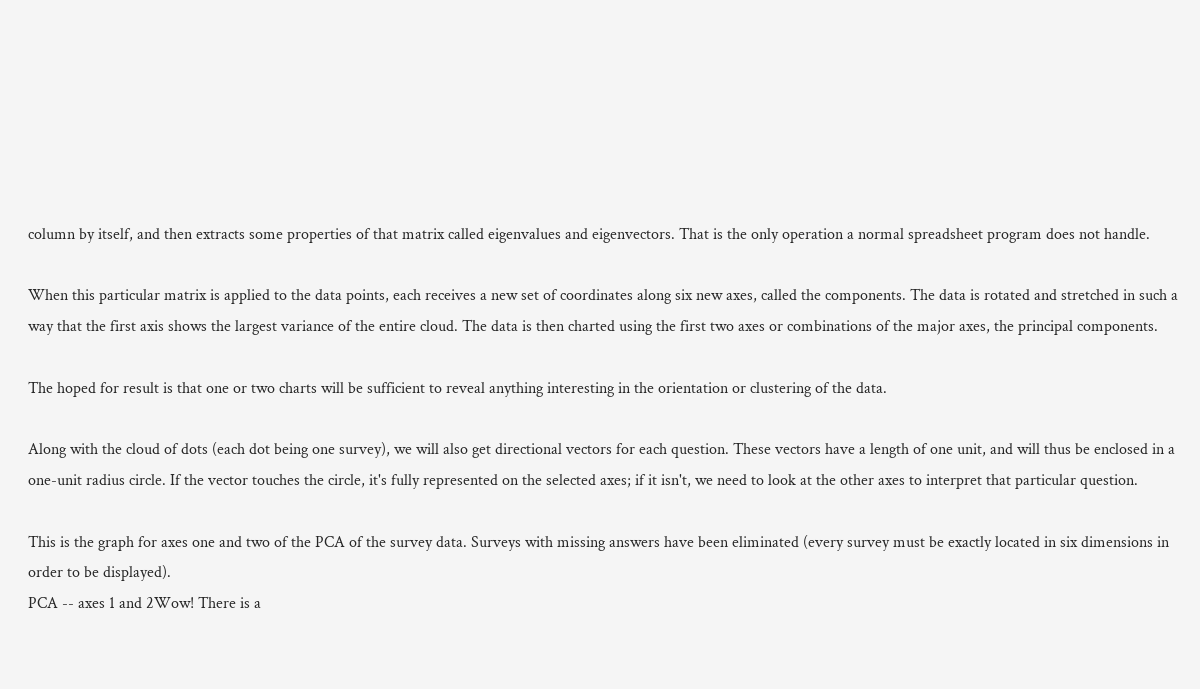column by itself, and then extracts some properties of that matrix called eigenvalues and eigenvectors. That is the only operation a normal spreadsheet program does not handle.

When this particular matrix is applied to the data points, each receives a new set of coordinates along six new axes, called the components. The data is rotated and stretched in such a way that the first axis shows the largest variance of the entire cloud. The data is then charted using the first two axes or combinations of the major axes, the principal components.

The hoped for result is that one or two charts will be sufficient to reveal anything interesting in the orientation or clustering of the data.

Along with the cloud of dots (each dot being one survey), we will also get directional vectors for each question. These vectors have a length of one unit, and will thus be enclosed in a one-unit radius circle. If the vector touches the circle, it's fully represented on the selected axes; if it isn't, we need to look at the other axes to interpret that particular question.

This is the graph for axes one and two of the PCA of the survey data. Surveys with missing answers have been eliminated (every survey must be exactly located in six dimensions in order to be displayed).
PCA -- axes 1 and 2Wow! There is a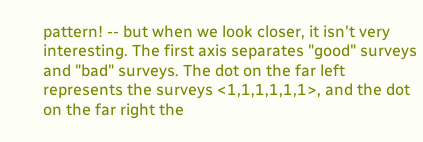pattern! -- but when we look closer, it isn't very interesting. The first axis separates "good" surveys and "bad" surveys. The dot on the far left represents the surveys <1,1,1,1,1,1>, and the dot on the far right the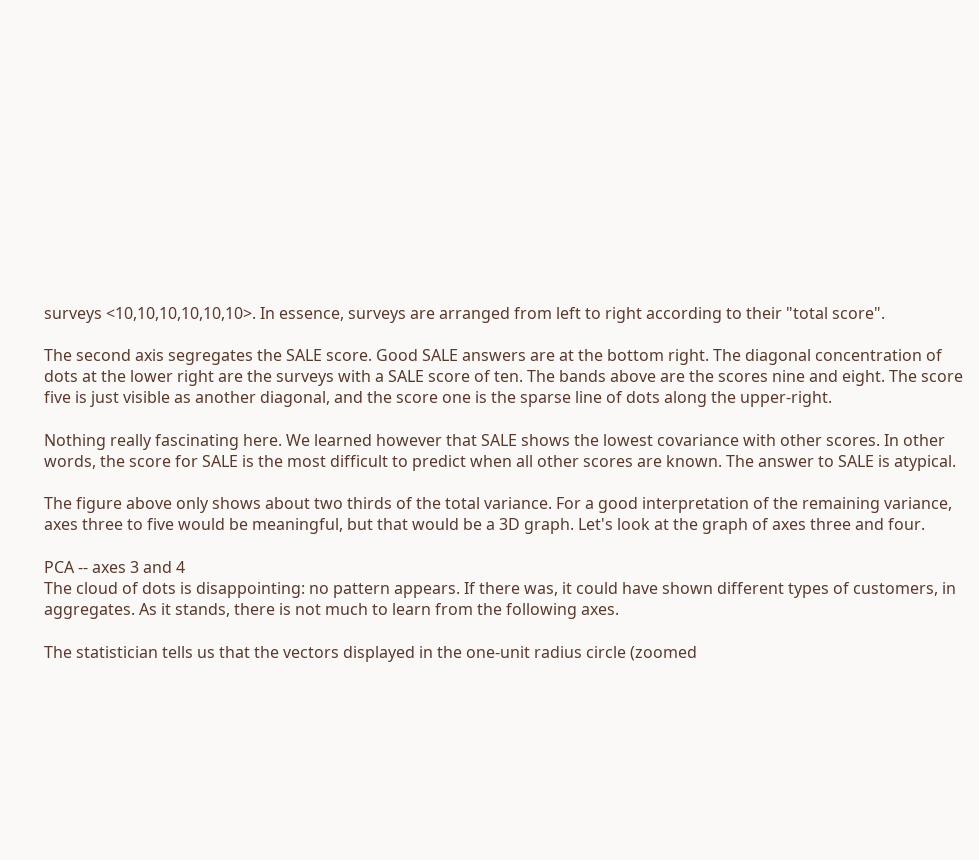surveys <10,10,10,10,10,10>. In essence, surveys are arranged from left to right according to their "total score".

The second axis segregates the SALE score. Good SALE answers are at the bottom right. The diagonal concentration of dots at the lower right are the surveys with a SALE score of ten. The bands above are the scores nine and eight. The score five is just visible as another diagonal, and the score one is the sparse line of dots along the upper-right.

Nothing really fascinating here. We learned however that SALE shows the lowest covariance with other scores. In other words, the score for SALE is the most difficult to predict when all other scores are known. The answer to SALE is atypical.

The figure above only shows about two thirds of the total variance. For a good interpretation of the remaining variance, axes three to five would be meaningful, but that would be a 3D graph. Let's look at the graph of axes three and four.

PCA -- axes 3 and 4
The cloud of dots is disappointing: no pattern appears. If there was, it could have shown different types of customers, in aggregates. As it stands, there is not much to learn from the following axes.

The statistician tells us that the vectors displayed in the one-unit radius circle (zoomed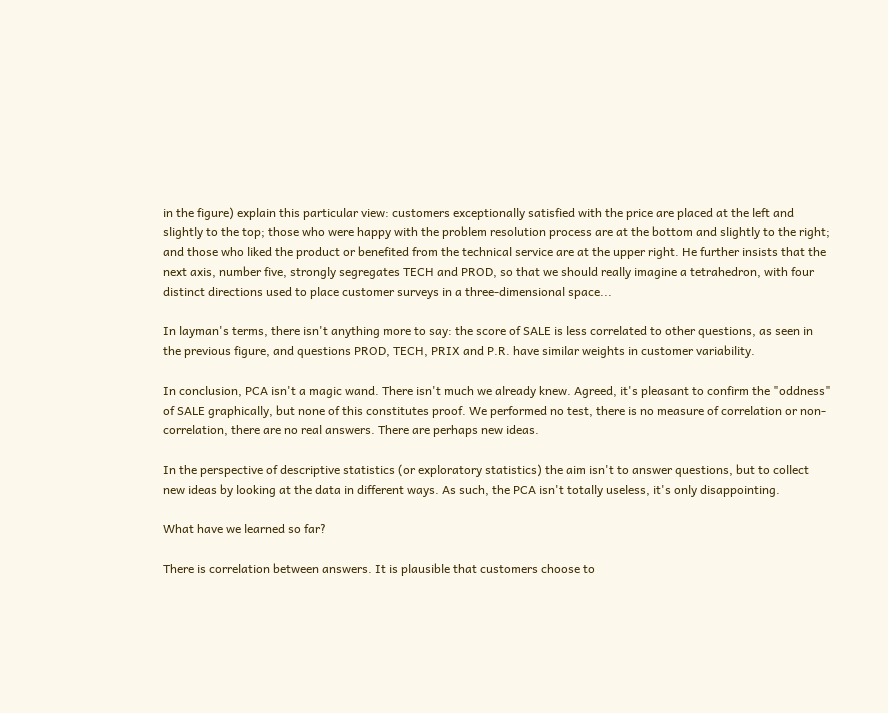in the figure) explain this particular view: customers exceptionally satisfied with the price are placed at the left and slightly to the top; those who were happy with the problem resolution process are at the bottom and slightly to the right; and those who liked the product or benefited from the technical service are at the upper right. He further insists that the next axis, number five, strongly segregates TECH and PROD, so that we should really imagine a tetrahedron, with four distinct directions used to place customer surveys in a three-dimensional space...

In layman's terms, there isn't anything more to say: the score of SALE is less correlated to other questions, as seen in the previous figure, and questions PROD, TECH, PRIX and P.R. have similar weights in customer variability.

In conclusion, PCA isn't a magic wand. There isn't much we already knew. Agreed, it's pleasant to confirm the "oddness" of SALE graphically, but none of this constitutes proof. We performed no test, there is no measure of correlation or non-correlation, there are no real answers. There are perhaps new ideas.

In the perspective of descriptive statistics (or exploratory statistics) the aim isn't to answer questions, but to collect new ideas by looking at the data in different ways. As such, the PCA isn't totally useless, it's only disappointing.

What have we learned so far?

There is correlation between answers. It is plausible that customers choose to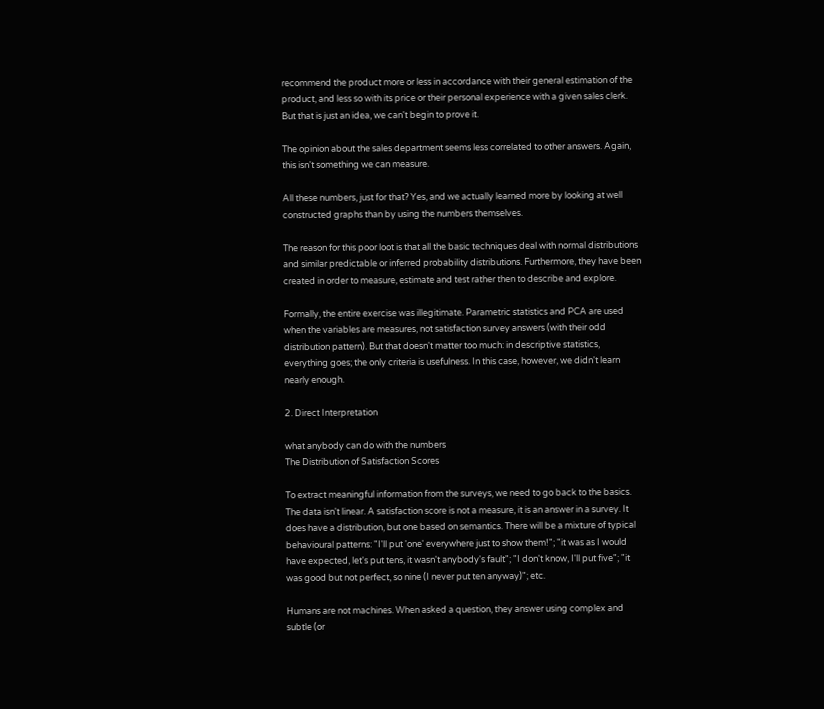recommend the product more or less in accordance with their general estimation of the product, and less so with its price or their personal experience with a given sales clerk. But that is just an idea, we can't begin to prove it.

The opinion about the sales department seems less correlated to other answers. Again, this isn't something we can measure.

All these numbers, just for that? Yes, and we actually learned more by looking at well constructed graphs than by using the numbers themselves.

The reason for this poor loot is that all the basic techniques deal with normal distributions and similar predictable or inferred probability distributions. Furthermore, they have been created in order to measure, estimate and test rather then to describe and explore.

Formally, the entire exercise was illegitimate. Parametric statistics and PCA are used when the variables are measures, not satisfaction survey answers (with their odd distribution pattern). But that doesn't matter too much: in descriptive statistics, everything goes; the only criteria is usefulness. In this case, however, we didn't learn nearly enough.

2. Direct Interpretation

what anybody can do with the numbers
The Distribution of Satisfaction Scores

To extract meaningful information from the surveys, we need to go back to the basics. The data isn't linear. A satisfaction score is not a measure, it is an answer in a survey. It does have a distribution, but one based on semantics. There will be a mixture of typical behavioural patterns: "I'll put 'one' everywhere just to show them!"; "it was as I would have expected, let's put tens, it wasn't anybody's fault"; "I don't know, I'll put five"; "it was good but not perfect, so nine (I never put ten anyway)"; etc.

Humans are not machines. When asked a question, they answer using complex and subtle (or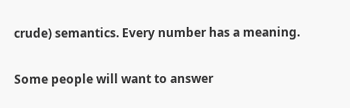crude) semantics. Every number has a meaning.

Some people will want to answer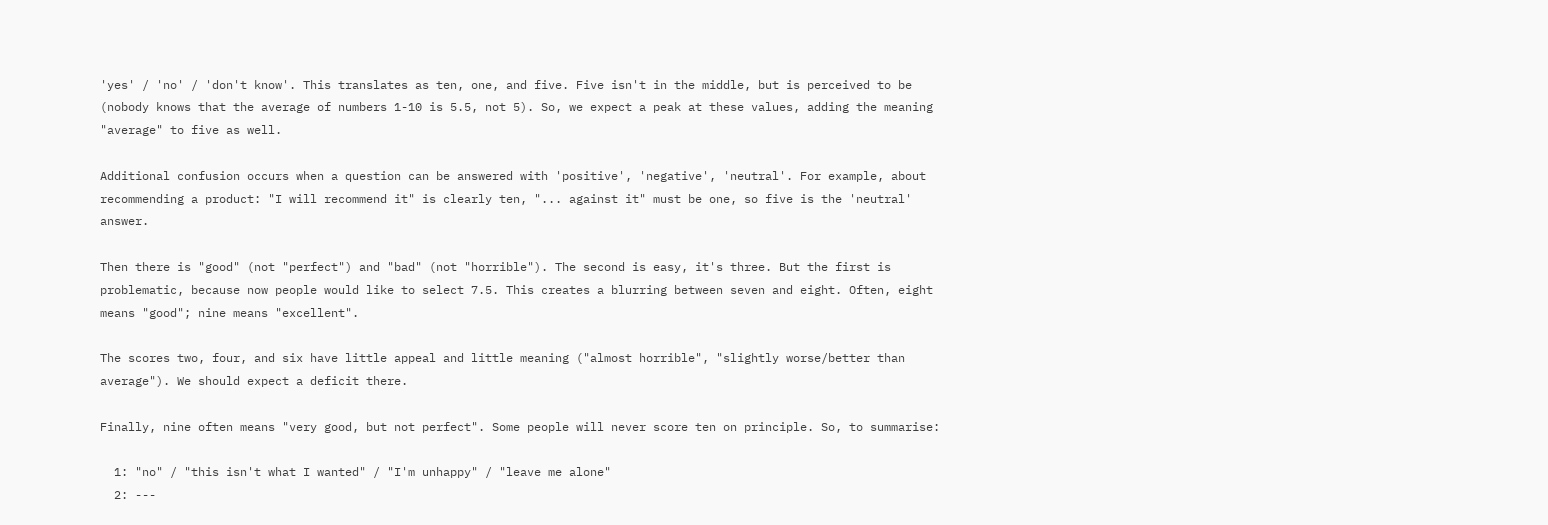'yes' / 'no' / 'don't know'. This translates as ten, one, and five. Five isn't in the middle, but is perceived to be (nobody knows that the average of numbers 1-10 is 5.5, not 5). So, we expect a peak at these values, adding the meaning "average" to five as well.

Additional confusion occurs when a question can be answered with 'positive', 'negative', 'neutral'. For example, about recommending a product: "I will recommend it" is clearly ten, "... against it" must be one, so five is the 'neutral' answer.

Then there is "good" (not "perfect") and "bad" (not "horrible"). The second is easy, it's three. But the first is problematic, because now people would like to select 7.5. This creates a blurring between seven and eight. Often, eight means "good"; nine means "excellent".

The scores two, four, and six have little appeal and little meaning ("almost horrible", "slightly worse/better than average"). We should expect a deficit there.

Finally, nine often means "very good, but not perfect". Some people will never score ten on principle. So, to summarise:

  1: "no" / "this isn't what I wanted" / "I'm unhappy" / "leave me alone"
  2: ---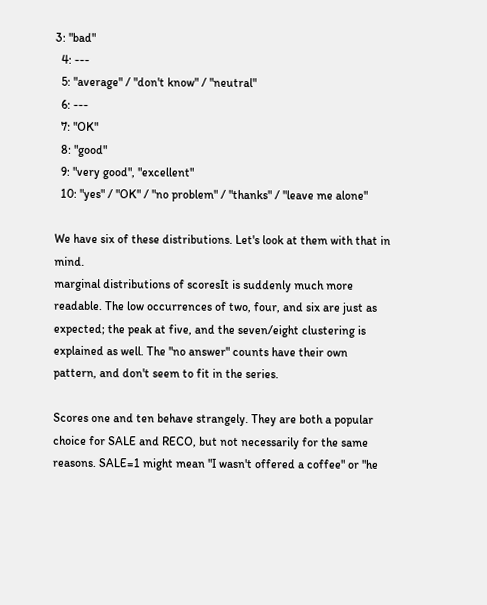3: "bad"
  4: ---
  5: "average" / "don't know" / "neutral"
  6: ---
  7: "OK"
  8: "good"
  9: "very good", "excellent"
  10: "yes" / "OK" / "no problem" / "thanks" / "leave me alone"

We have six of these distributions. Let's look at them with that in mind.
marginal distributions of scoresIt is suddenly much more readable. The low occurrences of two, four, and six are just as expected; the peak at five, and the seven/eight clustering is explained as well. The "no answer" counts have their own pattern, and don't seem to fit in the series.

Scores one and ten behave strangely. They are both a popular choice for SALE and RECO, but not necessarily for the same reasons. SALE=1 might mean "I wasn't offered a coffee" or "he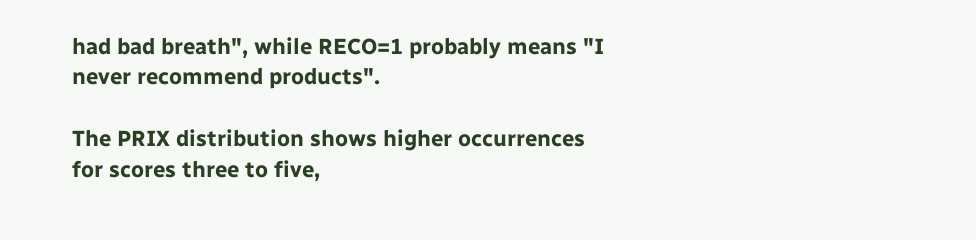had bad breath", while RECO=1 probably means "I never recommend products".

The PRIX distribution shows higher occurrences for scores three to five,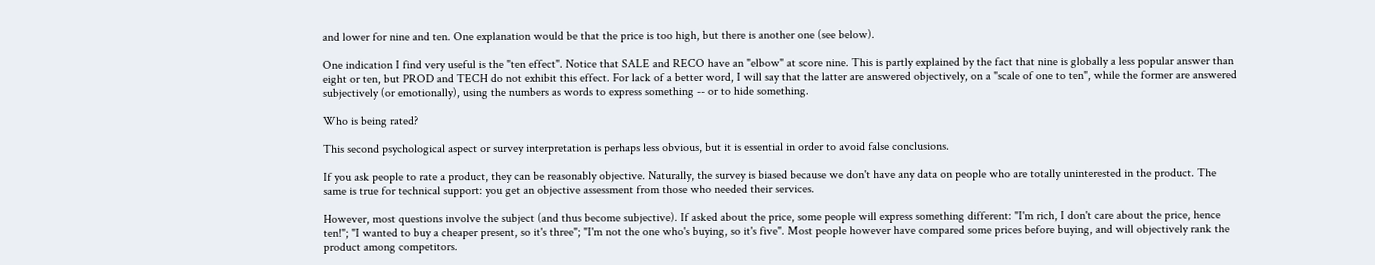and lower for nine and ten. One explanation would be that the price is too high, but there is another one (see below).

One indication I find very useful is the "ten effect". Notice that SALE and RECO have an "elbow" at score nine. This is partly explained by the fact that nine is globally a less popular answer than eight or ten, but PROD and TECH do not exhibit this effect. For lack of a better word, I will say that the latter are answered objectively, on a "scale of one to ten", while the former are answered subjectively (or emotionally), using the numbers as words to express something -- or to hide something.

Who is being rated?

This second psychological aspect or survey interpretation is perhaps less obvious, but it is essential in order to avoid false conclusions.

If you ask people to rate a product, they can be reasonably objective. Naturally, the survey is biased because we don't have any data on people who are totally uninterested in the product. The same is true for technical support: you get an objective assessment from those who needed their services.

However, most questions involve the subject (and thus become subjective). If asked about the price, some people will express something different: "I'm rich, I don't care about the price, hence ten!"; "I wanted to buy a cheaper present, so it's three"; "I'm not the one who's buying, so it's five". Most people however have compared some prices before buying, and will objectively rank the product among competitors.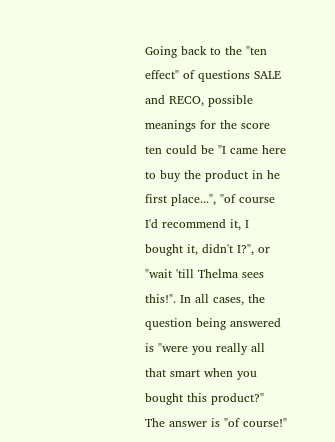Going back to the "ten effect" of questions SALE and RECO, possible meanings for the score ten could be "I came here to buy the product in he first place...", "of course I'd recommend it, I bought it, didn't I?", or "wait 'till Thelma sees this!". In all cases, the question being answered is "were you really all that smart when you bought this product?" The answer is "of course!"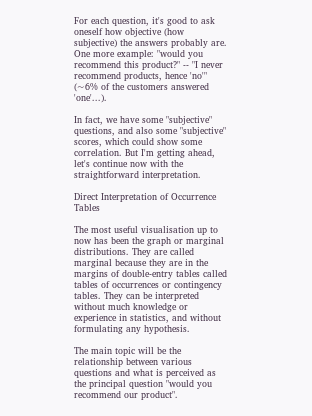For each question, it's good to ask oneself how objective (how subjective) the answers probably are. One more example: "would you recommend this product?" -- "I never recommend products, hence 'no'" (~6% of the customers answered 'one'...).

In fact, we have some "subjective" questions, and also some "subjective" scores, which could show some correlation. But I'm getting ahead, let's continue now with the straightforward interpretation.

Direct Interpretation of Occurrence Tables

The most useful visualisation up to now has been the graph or marginal distributions. They are called marginal because they are in the margins of double-entry tables called tables of occurrences or contingency tables. They can be interpreted without much knowledge or experience in statistics, and without formulating any hypothesis.

The main topic will be the relationship between various questions and what is perceived as the principal question "would you recommend our product".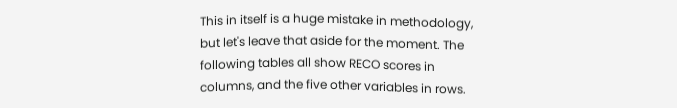This in itself is a huge mistake in methodology, but let's leave that aside for the moment. The following tables all show RECO scores in columns, and the five other variables in rows.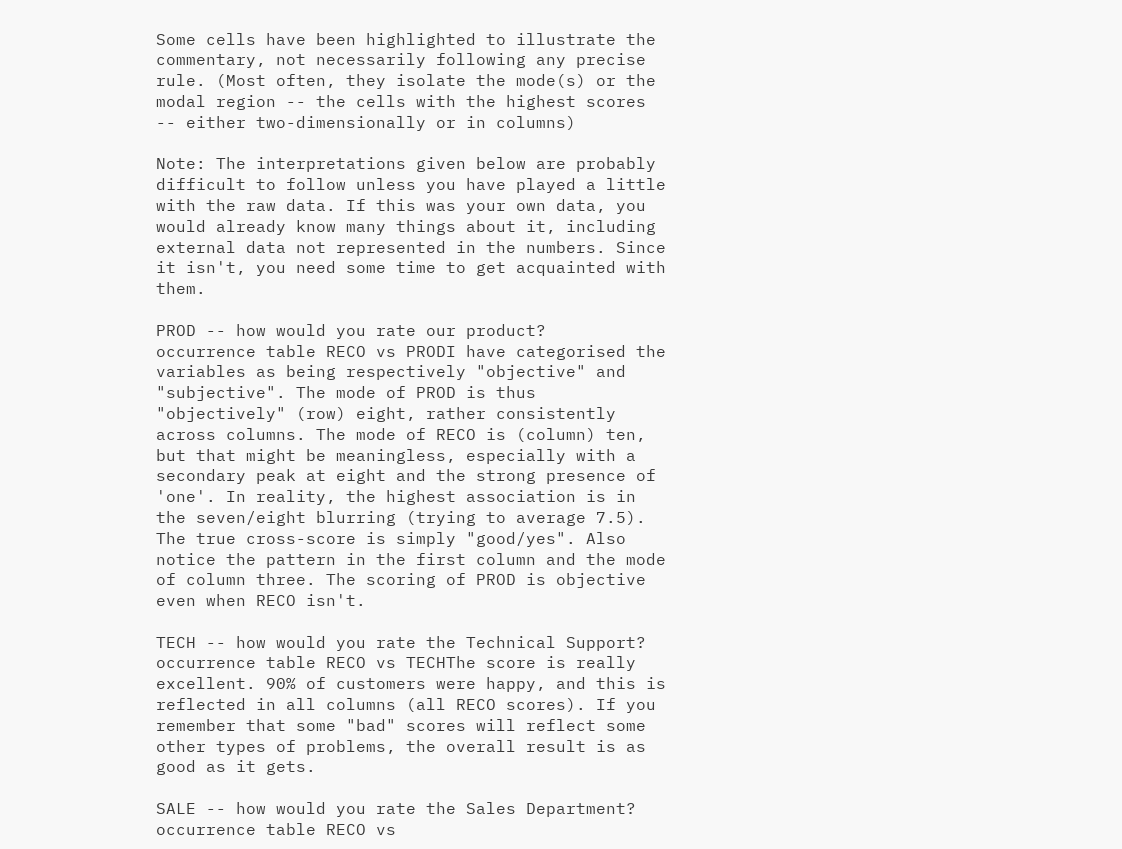Some cells have been highlighted to illustrate the commentary, not necessarily following any precise rule. (Most often, they isolate the mode(s) or the modal region -- the cells with the highest scores -- either two-dimensionally or in columns)

Note: The interpretations given below are probably difficult to follow unless you have played a little with the raw data. If this was your own data, you would already know many things about it, including external data not represented in the numbers. Since it isn't, you need some time to get acquainted with them.

PROD -- how would you rate our product?
occurrence table RECO vs PRODI have categorised the variables as being respectively "objective" and "subjective". The mode of PROD is thus "objectively" (row) eight, rather consistently across columns. The mode of RECO is (column) ten, but that might be meaningless, especially with a secondary peak at eight and the strong presence of 'one'. In reality, the highest association is in the seven/eight blurring (trying to average 7.5). The true cross-score is simply "good/yes". Also notice the pattern in the first column and the mode of column three. The scoring of PROD is objective even when RECO isn't.

TECH -- how would you rate the Technical Support?
occurrence table RECO vs TECHThe score is really excellent. 90% of customers were happy, and this is reflected in all columns (all RECO scores). If you remember that some "bad" scores will reflect some other types of problems, the overall result is as good as it gets.

SALE -- how would you rate the Sales Department?
occurrence table RECO vs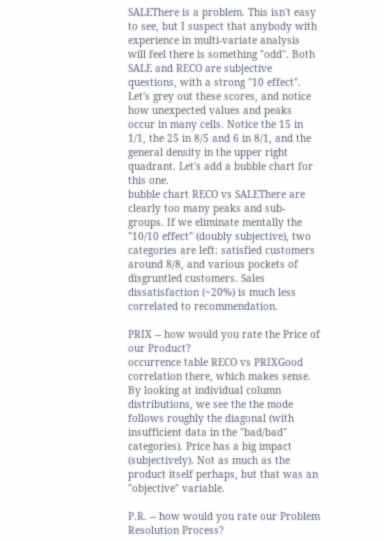SALEThere is a problem. This isn't easy to see, but I suspect that anybody with experience in multi-variate analysis will feel there is something "odd". Both SALE and RECO are subjective questions, with a strong "10 effect". Let's grey out these scores, and notice how unexpected values and peaks occur in many cells. Notice the 15 in 1/1, the 25 in 8/5 and 6 in 8/1, and the general density in the upper right quadrant. Let's add a bubble chart for this one.
bubble chart RECO vs SALEThere are clearly too many peaks and sub-groups. If we eliminate mentally the "10/10 effect" (doubly subjective), two categories are left: satisfied customers around 8/8, and various pockets of disgruntled customers. Sales dissatisfaction (~20%) is much less correlated to recommendation.

PRIX -- how would you rate the Price of our Product?
occurrence table RECO vs PRIXGood correlation there, which makes sense. By looking at individual column distributions, we see the the mode follows roughly the diagonal (with insufficient data in the "bad/bad" categories). Price has a big impact (subjectively). Not as much as the product itself perhaps, but that was an "objective" variable.

P.R. -- how would you rate our Problem Resolution Process?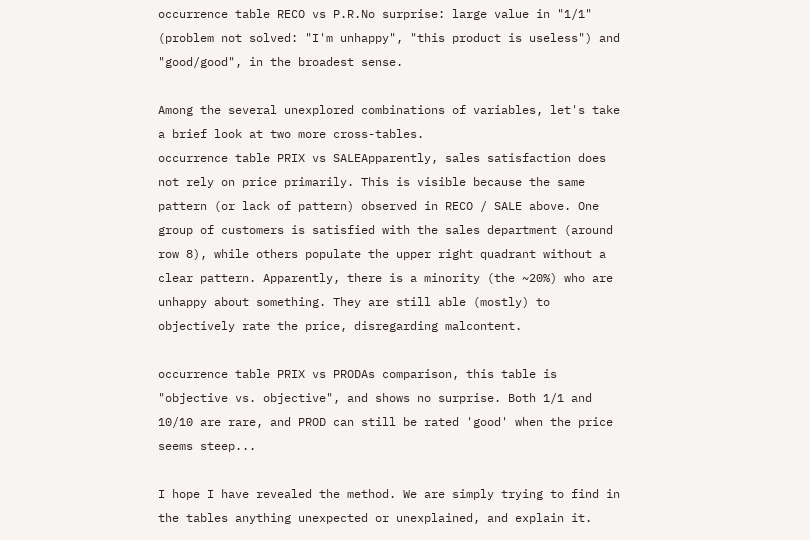occurrence table RECO vs P.R.No surprise: large value in "1/1" (problem not solved: "I'm unhappy", "this product is useless") and "good/good", in the broadest sense.

Among the several unexplored combinations of variables, let's take a brief look at two more cross-tables.
occurrence table PRIX vs SALEApparently, sales satisfaction does not rely on price primarily. This is visible because the same pattern (or lack of pattern) observed in RECO / SALE above. One group of customers is satisfied with the sales department (around row 8), while others populate the upper right quadrant without a clear pattern. Apparently, there is a minority (the ~20%) who are unhappy about something. They are still able (mostly) to objectively rate the price, disregarding malcontent.

occurrence table PRIX vs PRODAs comparison, this table is "objective vs. objective", and shows no surprise. Both 1/1 and 10/10 are rare, and PROD can still be rated 'good' when the price seems steep...

I hope I have revealed the method. We are simply trying to find in the tables anything unexpected or unexplained, and explain it.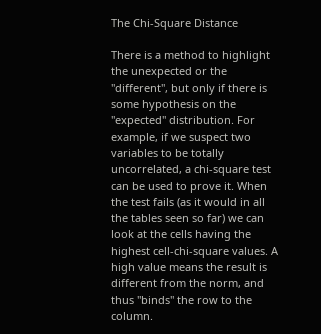The Chi-Square Distance

There is a method to highlight the unexpected or the "different", but only if there is some hypothesis on the "expected" distribution. For example, if we suspect two variables to be totally uncorrelated, a chi-square test can be used to prove it. When the test fails (as it would in all the tables seen so far) we can look at the cells having the highest cell-chi-square values. A high value means the result is different from the norm, and thus "binds" the row to the column.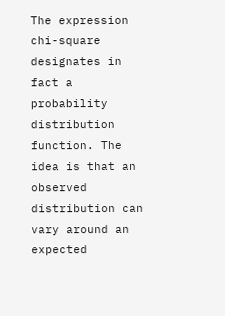The expression chi-square designates in fact a probability distribution function. The idea is that an observed distribution can vary around an expected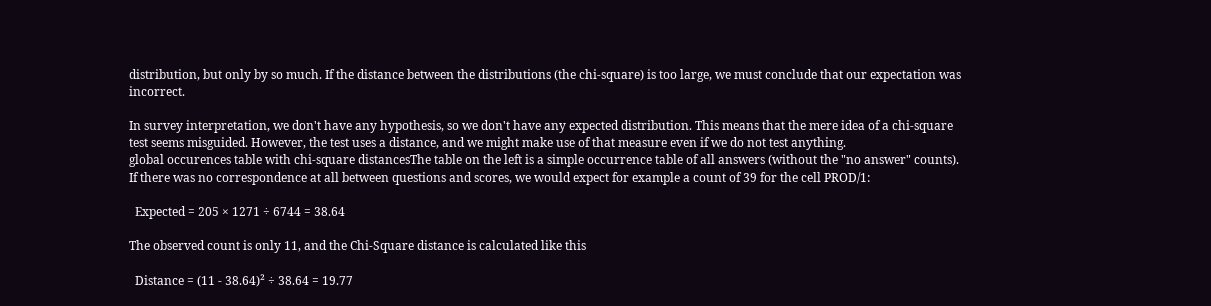distribution, but only by so much. If the distance between the distributions (the chi-square) is too large, we must conclude that our expectation was incorrect.

In survey interpretation, we don't have any hypothesis, so we don't have any expected distribution. This means that the mere idea of a chi-square test seems misguided. However, the test uses a distance, and we might make use of that measure even if we do not test anything.
global occurences table with chi-square distancesThe table on the left is a simple occurrence table of all answers (without the "no answer" counts). If there was no correspondence at all between questions and scores, we would expect for example a count of 39 for the cell PROD/1:

  Expected = 205 × 1271 ÷ 6744 = 38.64

The observed count is only 11, and the Chi-Square distance is calculated like this

  Distance = (11 - 38.64)² ÷ 38.64 = 19.77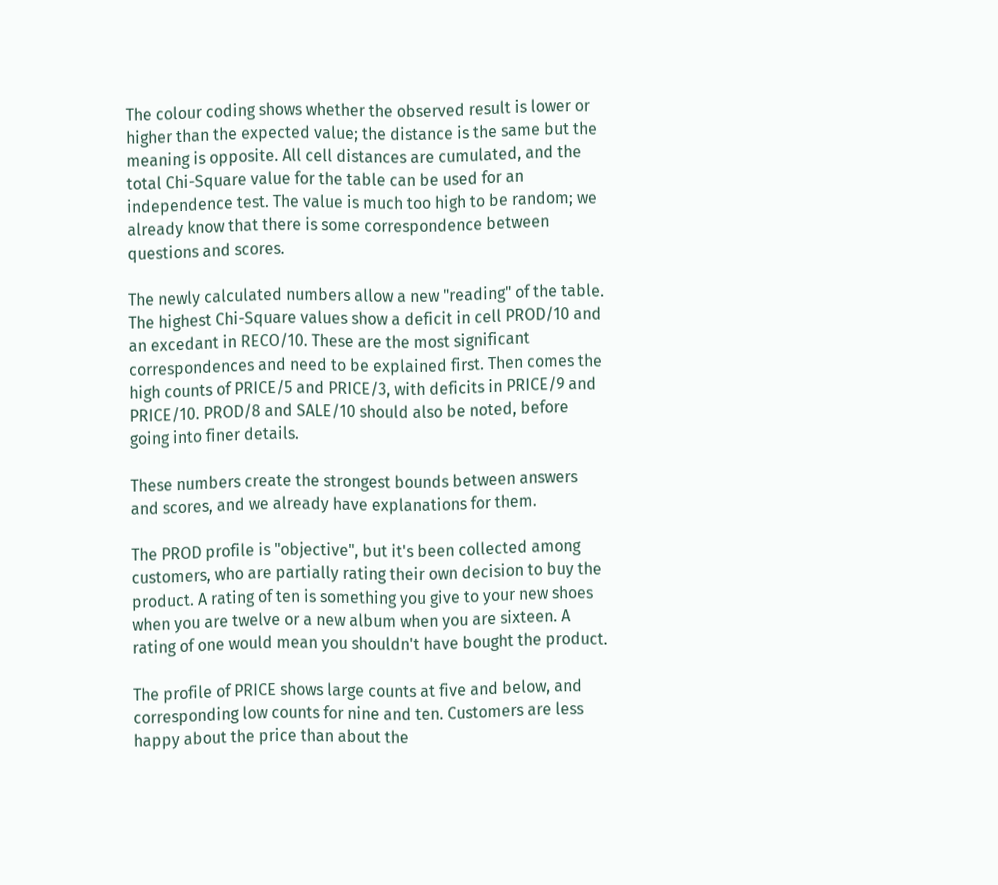The colour coding shows whether the observed result is lower or higher than the expected value; the distance is the same but the meaning is opposite. All cell distances are cumulated, and the total Chi-Square value for the table can be used for an independence test. The value is much too high to be random; we already know that there is some correspondence between questions and scores.

The newly calculated numbers allow a new "reading" of the table. The highest Chi-Square values show a deficit in cell PROD/10 and an excedant in RECO/10. These are the most significant correspondences and need to be explained first. Then comes the high counts of PRICE/5 and PRICE/3, with deficits in PRICE/9 and PRICE/10. PROD/8 and SALE/10 should also be noted, before going into finer details.

These numbers create the strongest bounds between answers and scores, and we already have explanations for them.

The PROD profile is "objective", but it's been collected among customers, who are partially rating their own decision to buy the product. A rating of ten is something you give to your new shoes when you are twelve or a new album when you are sixteen. A rating of one would mean you shouldn't have bought the product.

The profile of PRICE shows large counts at five and below, and corresponding low counts for nine and ten. Customers are less happy about the price than about the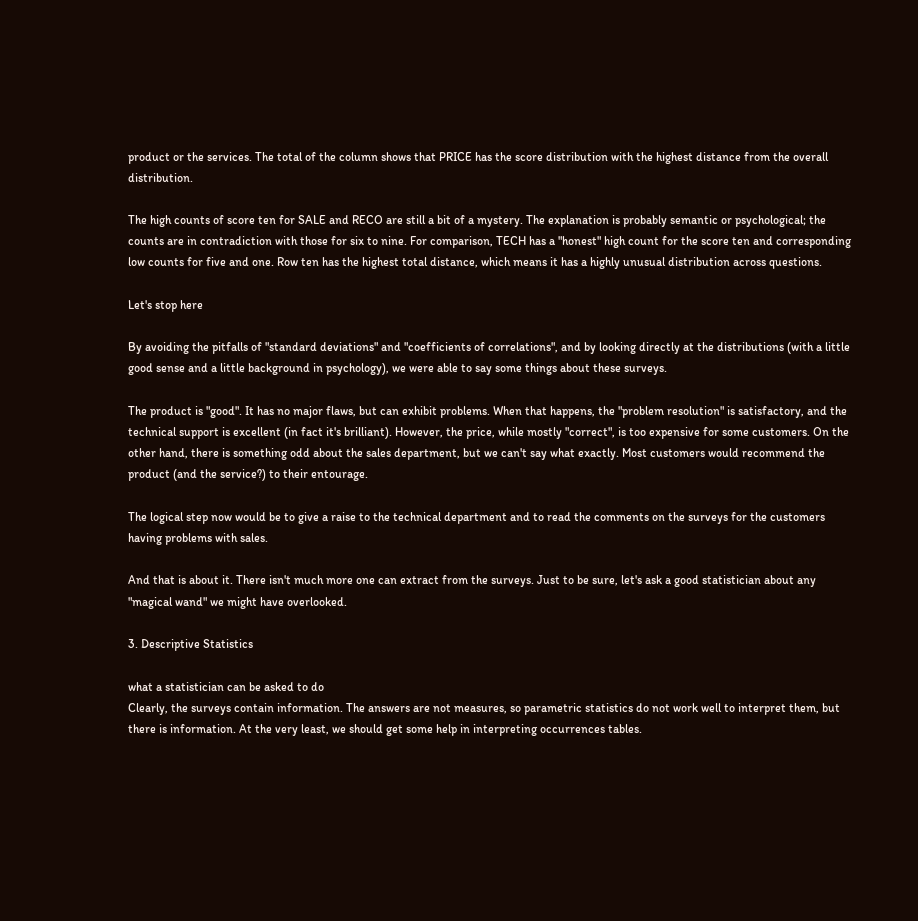product or the services. The total of the column shows that PRICE has the score distribution with the highest distance from the overall distribution.

The high counts of score ten for SALE and RECO are still a bit of a mystery. The explanation is probably semantic or psychological; the counts are in contradiction with those for six to nine. For comparison, TECH has a "honest" high count for the score ten and corresponding low counts for five and one. Row ten has the highest total distance, which means it has a highly unusual distribution across questions.

Let's stop here

By avoiding the pitfalls of "standard deviations" and "coefficients of correlations", and by looking directly at the distributions (with a little good sense and a little background in psychology), we were able to say some things about these surveys.

The product is "good". It has no major flaws, but can exhibit problems. When that happens, the "problem resolution" is satisfactory, and the technical support is excellent (in fact it's brilliant). However, the price, while mostly "correct", is too expensive for some customers. On the other hand, there is something odd about the sales department, but we can't say what exactly. Most customers would recommend the product (and the service?) to their entourage.

The logical step now would be to give a raise to the technical department and to read the comments on the surveys for the customers having problems with sales.

And that is about it. There isn't much more one can extract from the surveys. Just to be sure, let's ask a good statistician about any "magical wand" we might have overlooked.

3. Descriptive Statistics

what a statistician can be asked to do
Clearly, the surveys contain information. The answers are not measures, so parametric statistics do not work well to interpret them, but there is information. At the very least, we should get some help in interpreting occurrences tables.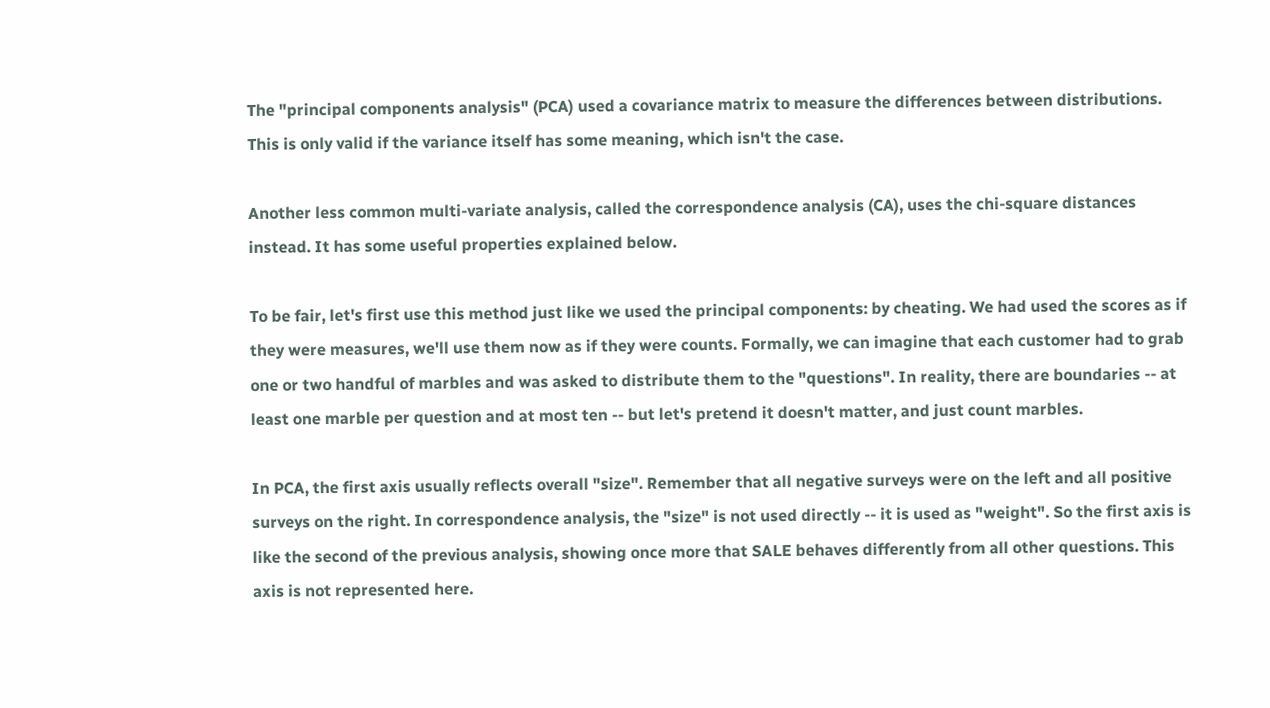The "principal components analysis" (PCA) used a covariance matrix to measure the differences between distributions. This is only valid if the variance itself has some meaning, which isn't the case.

Another less common multi-variate analysis, called the correspondence analysis (CA), uses the chi-square distances instead. It has some useful properties explained below.

To be fair, let's first use this method just like we used the principal components: by cheating. We had used the scores as if they were measures, we'll use them now as if they were counts. Formally, we can imagine that each customer had to grab one or two handful of marbles and was asked to distribute them to the "questions". In reality, there are boundaries -- at least one marble per question and at most ten -- but let's pretend it doesn't matter, and just count marbles.

In PCA, the first axis usually reflects overall "size". Remember that all negative surveys were on the left and all positive surveys on the right. In correspondence analysis, the "size" is not used directly -- it is used as "weight". So the first axis is like the second of the previous analysis, showing once more that SALE behaves differently from all other questions. This axis is not represented here.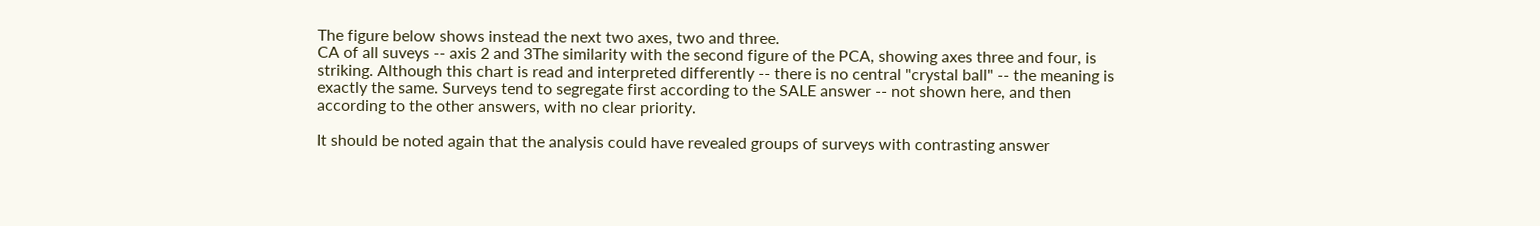The figure below shows instead the next two axes, two and three.
CA of all suveys -- axis 2 and 3The similarity with the second figure of the PCA, showing axes three and four, is striking. Although this chart is read and interpreted differently -- there is no central "crystal ball" -- the meaning is exactly the same. Surveys tend to segregate first according to the SALE answer -- not shown here, and then according to the other answers, with no clear priority.

It should be noted again that the analysis could have revealed groups of surveys with contrasting answer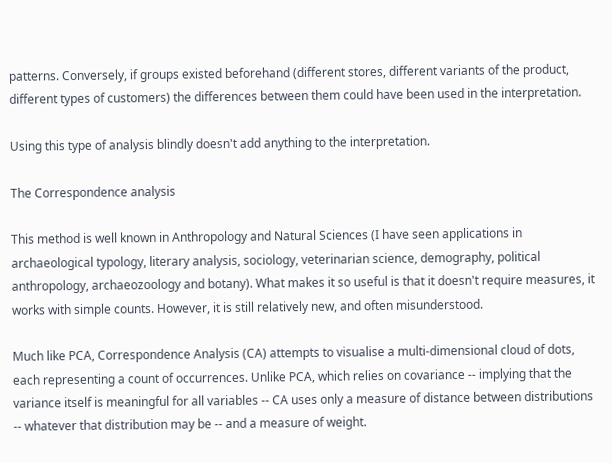patterns. Conversely, if groups existed beforehand (different stores, different variants of the product, different types of customers) the differences between them could have been used in the interpretation.

Using this type of analysis blindly doesn't add anything to the interpretation.

The Correspondence analysis

This method is well known in Anthropology and Natural Sciences (I have seen applications in archaeological typology, literary analysis, sociology, veterinarian science, demography, political anthropology, archaeozoology and botany). What makes it so useful is that it doesn't require measures, it works with simple counts. However, it is still relatively new, and often misunderstood.

Much like PCA, Correspondence Analysis (CA) attempts to visualise a multi-dimensional cloud of dots, each representing a count of occurrences. Unlike PCA, which relies on covariance -- implying that the variance itself is meaningful for all variables -- CA uses only a measure of distance between distributions -- whatever that distribution may be -- and a measure of weight.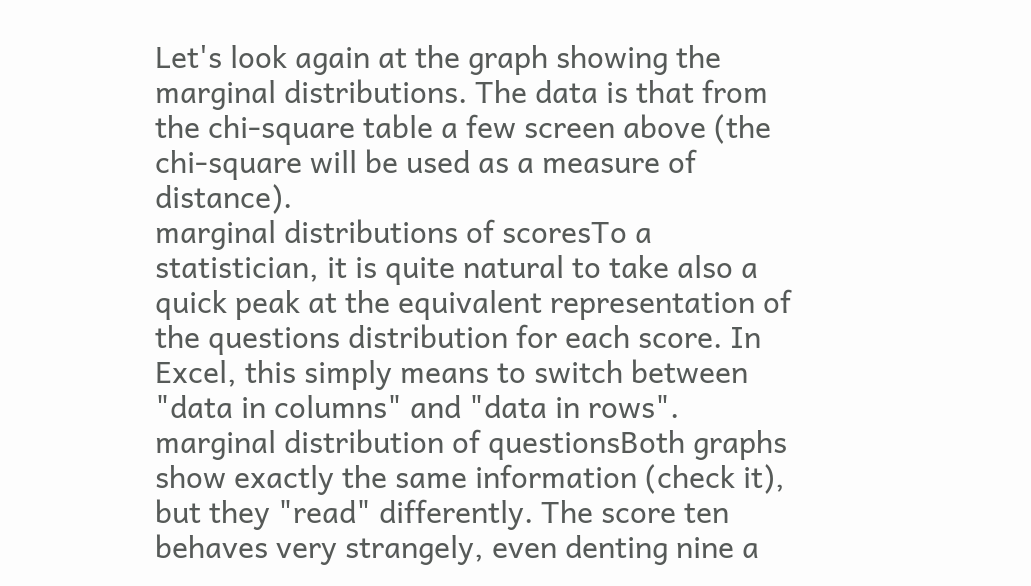Let's look again at the graph showing the marginal distributions. The data is that from the chi-square table a few screen above (the chi-square will be used as a measure of distance).
marginal distributions of scoresTo a statistician, it is quite natural to take also a quick peak at the equivalent representation of the questions distribution for each score. In Excel, this simply means to switch between "data in columns" and "data in rows".
marginal distribution of questionsBoth graphs show exactly the same information (check it), but they "read" differently. The score ten behaves very strangely, even denting nine a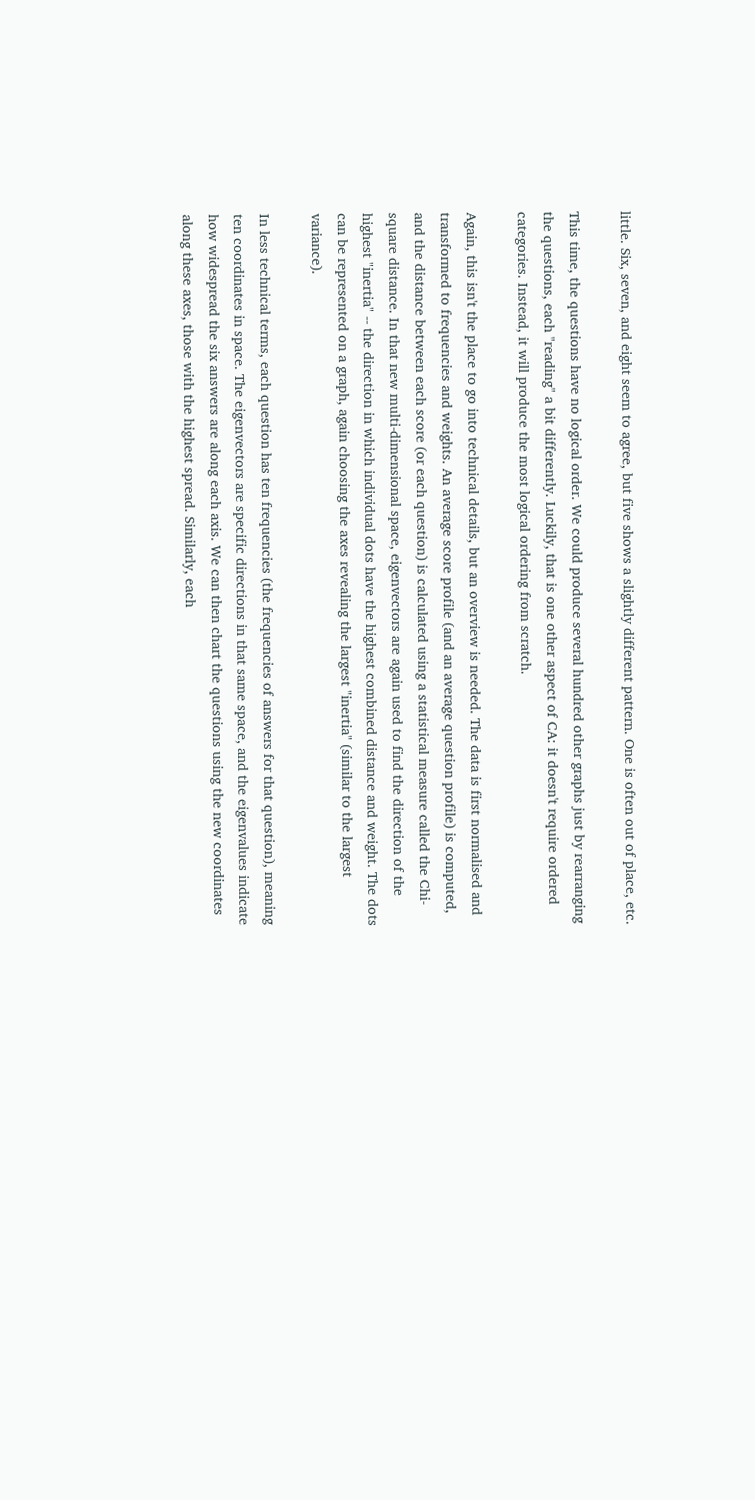little. Six, seven, and eight seem to agree, but five shows a slightly different pattern. One is often out of place, etc.

This time, the questions have no logical order. We could produce several hundred other graphs just by rearranging the questions, each "reading" a bit differently. Luckily, that is one other aspect of CA: it doesn't require ordered categories. Instead, it will produce the most logical ordering from scratch.

Again, this isn't the place to go into technical details, but an overview is needed. The data is first normalised and transformed to frequencies and weights. An average score profile (and an average question profile) is computed, and the distance between each score (or each question) is calculated using a statistical measure called the Chi-square distance. In that new multi-dimensional space, eigenvectors are again used to find the direction of the highest "inertia" -- the direction in which individual dots have the highest combined distance and weight. The dots can be represented on a graph, again choosing the axes revealing the largest "inertia" (similar to the largest variance).

In less technical terms, each question has ten frequencies (the frequencies of answers for that question), meaning ten coordinates in space. The eigenvectors are specific directions in that same space, and the eigenvalues indicate how widespread the six answers are along each axis. We can then chart the questions using the new coordinates along these axes, those with the highest spread. Similarly, each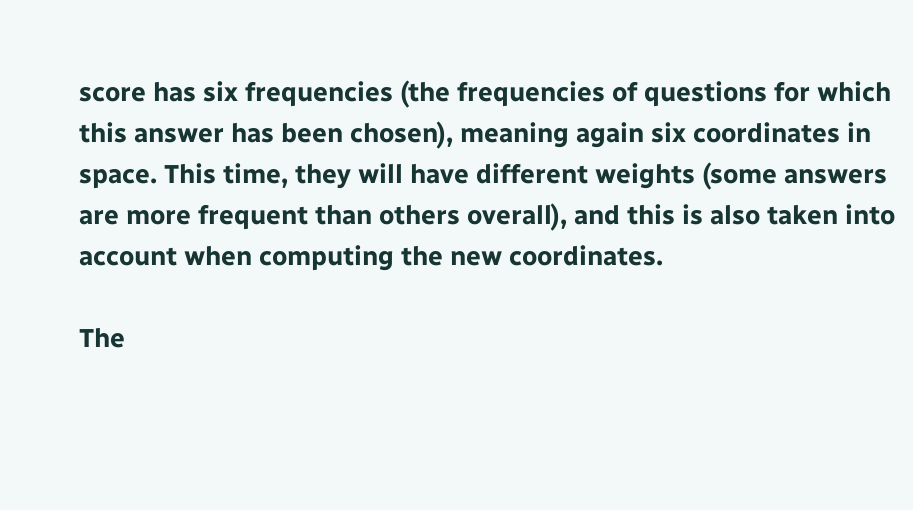score has six frequencies (the frequencies of questions for which this answer has been chosen), meaning again six coordinates in space. This time, they will have different weights (some answers are more frequent than others overall), and this is also taken into account when computing the new coordinates.

The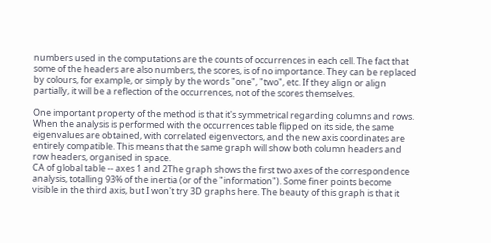numbers used in the computations are the counts of occurrences in each cell. The fact that some of the headers are also numbers, the scores, is of no importance. They can be replaced by colours, for example, or simply by the words "one", "two", etc. If they align or align partially, it will be a reflection of the occurrences, not of the scores themselves.

One important property of the method is that it's symmetrical regarding columns and rows. When the analysis is performed with the occurrences table flipped on its side, the same eigenvalues are obtained, with correlated eigenvectors, and the new axis coordinates are entirely compatible. This means that the same graph will show both column headers and row headers, organised in space.
CA of global table -- axes 1 and 2The graph shows the first two axes of the correspondence analysis, totalling 93% of the inertia (or of the "information"). Some finer points become visible in the third axis, but I won't try 3D graphs here. The beauty of this graph is that it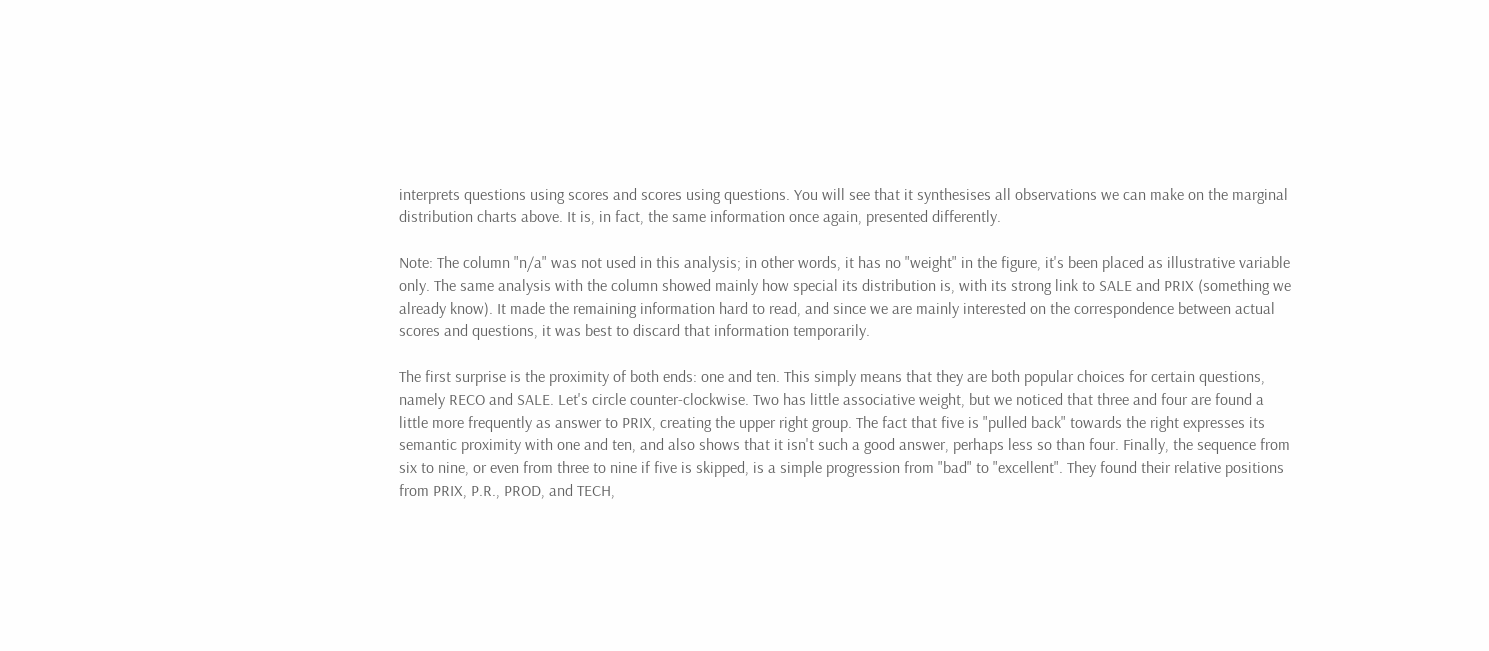interprets questions using scores and scores using questions. You will see that it synthesises all observations we can make on the marginal distribution charts above. It is, in fact, the same information once again, presented differently.

Note: The column "n/a" was not used in this analysis; in other words, it has no "weight" in the figure, it's been placed as illustrative variable only. The same analysis with the column showed mainly how special its distribution is, with its strong link to SALE and PRIX (something we already know). It made the remaining information hard to read, and since we are mainly interested on the correspondence between actual scores and questions, it was best to discard that information temporarily.

The first surprise is the proximity of both ends: one and ten. This simply means that they are both popular choices for certain questions, namely RECO and SALE. Let's circle counter-clockwise. Two has little associative weight, but we noticed that three and four are found a little more frequently as answer to PRIX, creating the upper right group. The fact that five is "pulled back" towards the right expresses its semantic proximity with one and ten, and also shows that it isn't such a good answer, perhaps less so than four. Finally, the sequence from six to nine, or even from three to nine if five is skipped, is a simple progression from "bad" to "excellent". They found their relative positions from PRIX, P.R., PROD, and TECH,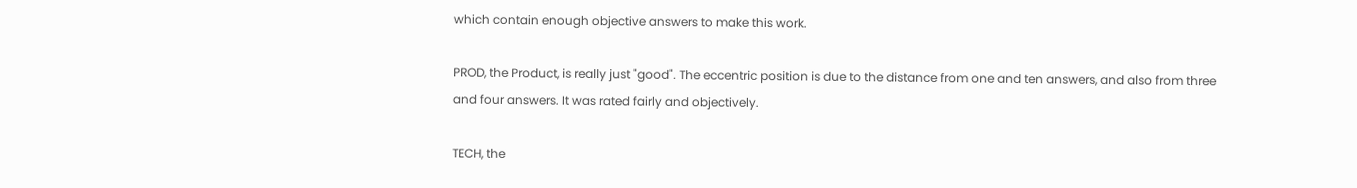which contain enough objective answers to make this work.

PROD, the Product, is really just "good". The eccentric position is due to the distance from one and ten answers, and also from three and four answers. It was rated fairly and objectively.

TECH, the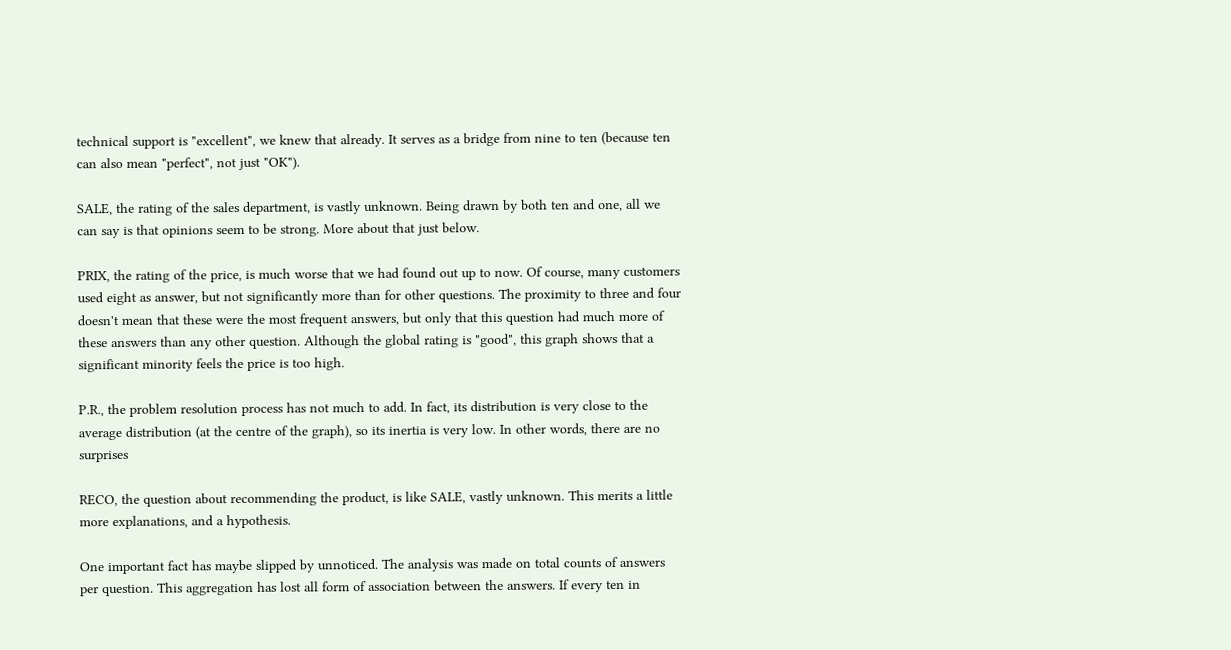technical support is "excellent", we knew that already. It serves as a bridge from nine to ten (because ten can also mean "perfect", not just "OK").

SALE, the rating of the sales department, is vastly unknown. Being drawn by both ten and one, all we can say is that opinions seem to be strong. More about that just below.

PRIX, the rating of the price, is much worse that we had found out up to now. Of course, many customers used eight as answer, but not significantly more than for other questions. The proximity to three and four doesn't mean that these were the most frequent answers, but only that this question had much more of these answers than any other question. Although the global rating is "good", this graph shows that a significant minority feels the price is too high.

P.R., the problem resolution process has not much to add. In fact, its distribution is very close to the average distribution (at the centre of the graph), so its inertia is very low. In other words, there are no surprises

RECO, the question about recommending the product, is like SALE, vastly unknown. This merits a little more explanations, and a hypothesis.

One important fact has maybe slipped by unnoticed. The analysis was made on total counts of answers per question. This aggregation has lost all form of association between the answers. If every ten in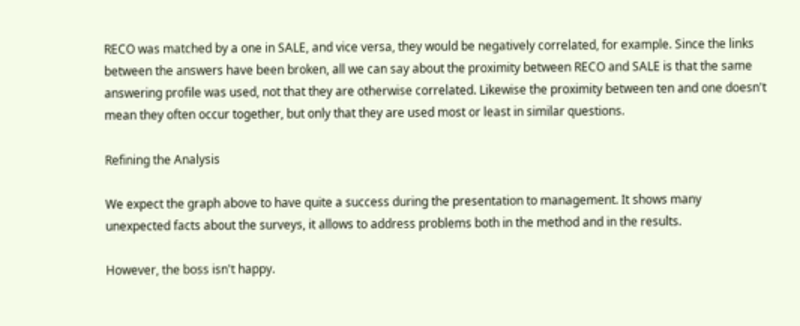RECO was matched by a one in SALE, and vice versa, they would be negatively correlated, for example. Since the links between the answers have been broken, all we can say about the proximity between RECO and SALE is that the same answering profile was used, not that they are otherwise correlated. Likewise the proximity between ten and one doesn't mean they often occur together, but only that they are used most or least in similar questions.

Refining the Analysis

We expect the graph above to have quite a success during the presentation to management. It shows many unexpected facts about the surveys, it allows to address problems both in the method and in the results.

However, the boss isn't happy.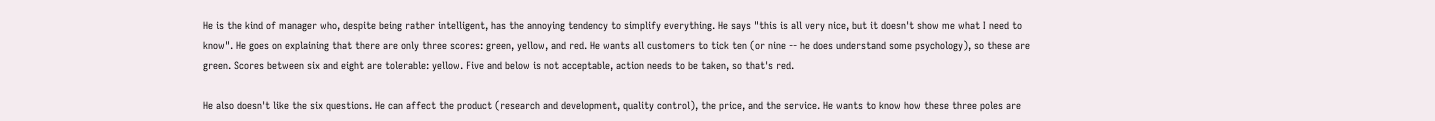He is the kind of manager who, despite being rather intelligent, has the annoying tendency to simplify everything. He says "this is all very nice, but it doesn't show me what I need to know". He goes on explaining that there are only three scores: green, yellow, and red. He wants all customers to tick ten (or nine -- he does understand some psychology), so these are green. Scores between six and eight are tolerable: yellow. Five and below is not acceptable, action needs to be taken, so that's red.

He also doesn't like the six questions. He can affect the product (research and development, quality control), the price, and the service. He wants to know how these three poles are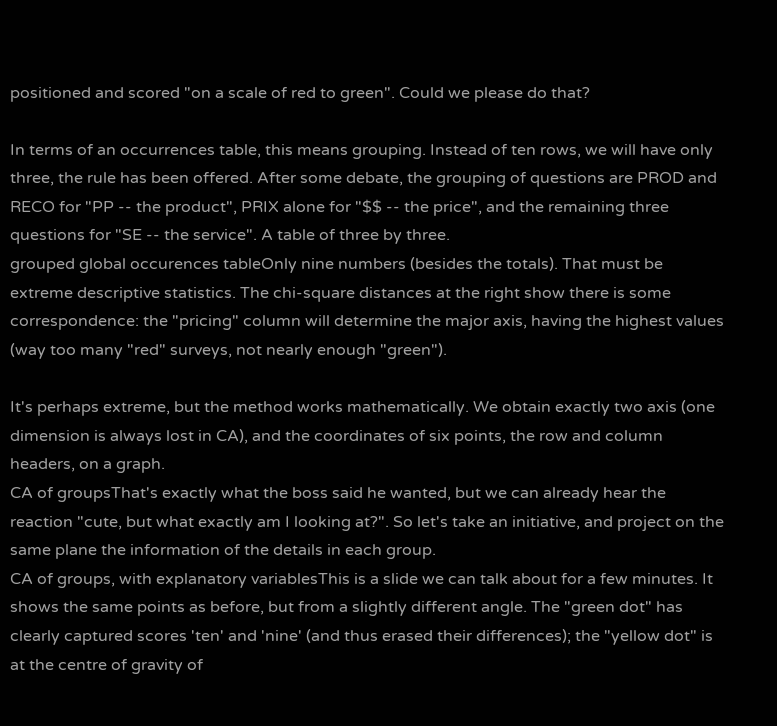positioned and scored "on a scale of red to green". Could we please do that?

In terms of an occurrences table, this means grouping. Instead of ten rows, we will have only three, the rule has been offered. After some debate, the grouping of questions are PROD and RECO for "PP -- the product", PRIX alone for "$$ -- the price", and the remaining three questions for "SE -- the service". A table of three by three.
grouped global occurences tableOnly nine numbers (besides the totals). That must be extreme descriptive statistics. The chi-square distances at the right show there is some correspondence: the "pricing" column will determine the major axis, having the highest values (way too many "red" surveys, not nearly enough "green").

It's perhaps extreme, but the method works mathematically. We obtain exactly two axis (one dimension is always lost in CA), and the coordinates of six points, the row and column headers, on a graph.
CA of groupsThat's exactly what the boss said he wanted, but we can already hear the reaction "cute, but what exactly am I looking at?". So let's take an initiative, and project on the same plane the information of the details in each group.
CA of groups, with explanatory variablesThis is a slide we can talk about for a few minutes. It shows the same points as before, but from a slightly different angle. The "green dot" has clearly captured scores 'ten' and 'nine' (and thus erased their differences); the "yellow dot" is at the centre of gravity of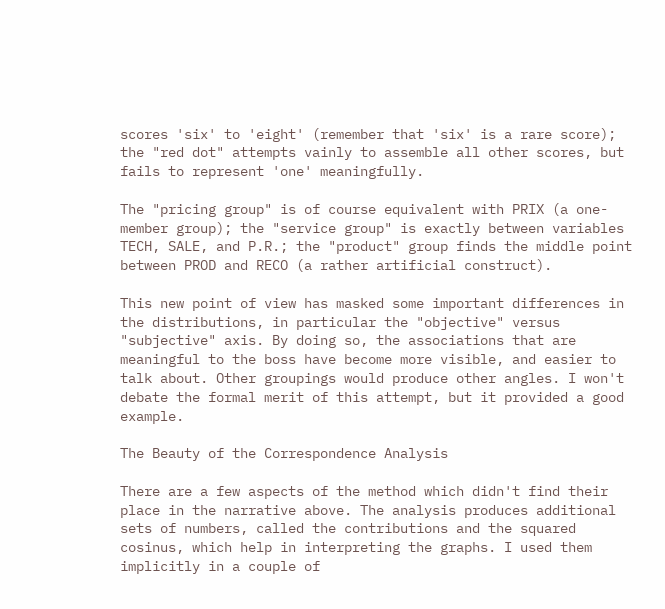scores 'six' to 'eight' (remember that 'six' is a rare score); the "red dot" attempts vainly to assemble all other scores, but fails to represent 'one' meaningfully.

The "pricing group" is of course equivalent with PRIX (a one-member group); the "service group" is exactly between variables TECH, SALE, and P.R.; the "product" group finds the middle point between PROD and RECO (a rather artificial construct).

This new point of view has masked some important differences in the distributions, in particular the "objective" versus "subjective" axis. By doing so, the associations that are meaningful to the boss have become more visible, and easier to talk about. Other groupings would produce other angles. I won't debate the formal merit of this attempt, but it provided a good example.

The Beauty of the Correspondence Analysis

There are a few aspects of the method which didn't find their place in the narrative above. The analysis produces additional sets of numbers, called the contributions and the squared cosinus, which help in interpreting the graphs. I used them implicitly in a couple of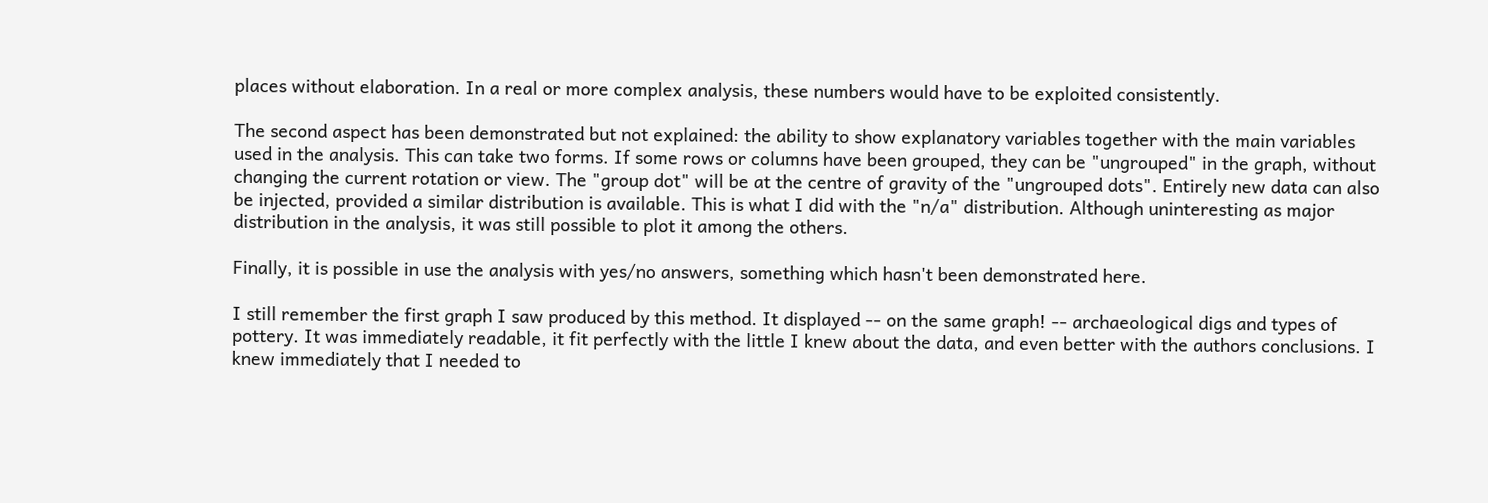places without elaboration. In a real or more complex analysis, these numbers would have to be exploited consistently.

The second aspect has been demonstrated but not explained: the ability to show explanatory variables together with the main variables used in the analysis. This can take two forms. If some rows or columns have been grouped, they can be "ungrouped" in the graph, without changing the current rotation or view. The "group dot" will be at the centre of gravity of the "ungrouped dots". Entirely new data can also be injected, provided a similar distribution is available. This is what I did with the "n/a" distribution. Although uninteresting as major distribution in the analysis, it was still possible to plot it among the others.

Finally, it is possible in use the analysis with yes/no answers, something which hasn't been demonstrated here.

I still remember the first graph I saw produced by this method. It displayed -- on the same graph! -- archaeological digs and types of pottery. It was immediately readable, it fit perfectly with the little I knew about the data, and even better with the authors conclusions. I knew immediately that I needed to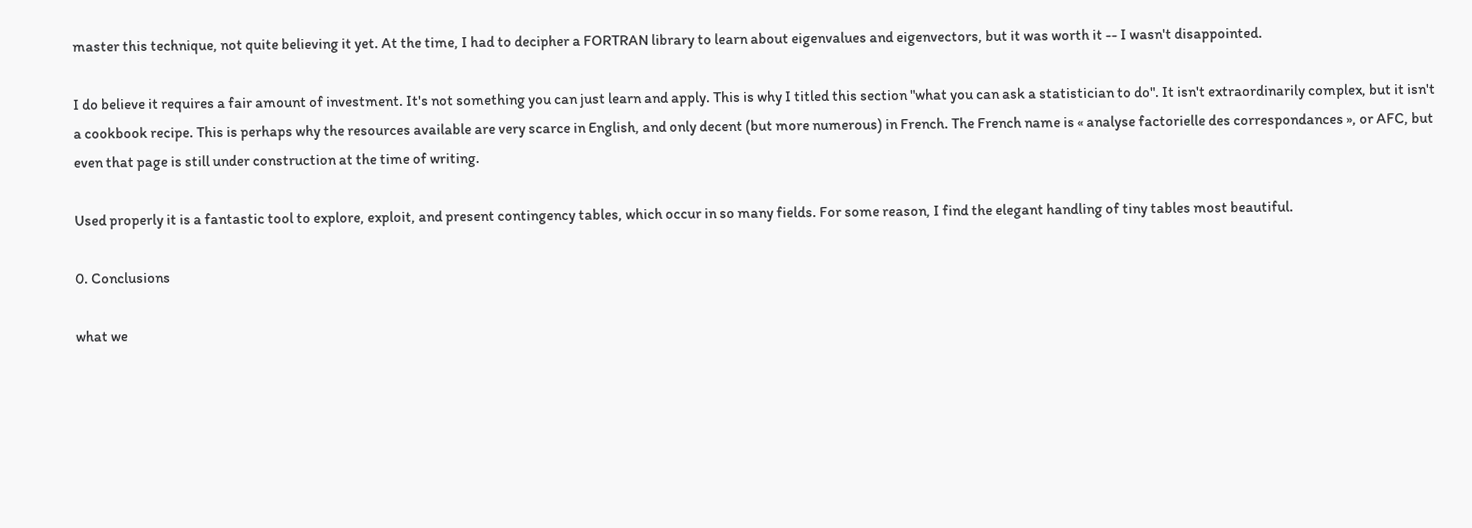master this technique, not quite believing it yet. At the time, I had to decipher a FORTRAN library to learn about eigenvalues and eigenvectors, but it was worth it -- I wasn't disappointed.

I do believe it requires a fair amount of investment. It's not something you can just learn and apply. This is why I titled this section "what you can ask a statistician to do". It isn't extraordinarily complex, but it isn't a cookbook recipe. This is perhaps why the resources available are very scarce in English, and only decent (but more numerous) in French. The French name is « analyse factorielle des correspondances », or AFC, but even that page is still under construction at the time of writing.

Used properly it is a fantastic tool to explore, exploit, and present contingency tables, which occur in so many fields. For some reason, I find the elegant handling of tiny tables most beautiful.

0. Conclusions

what we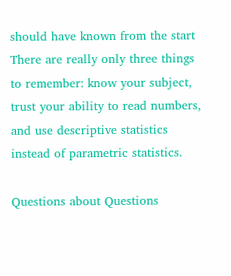should have known from the start
There are really only three things to remember: know your subject, trust your ability to read numbers, and use descriptive statistics instead of parametric statistics.

Questions about Questions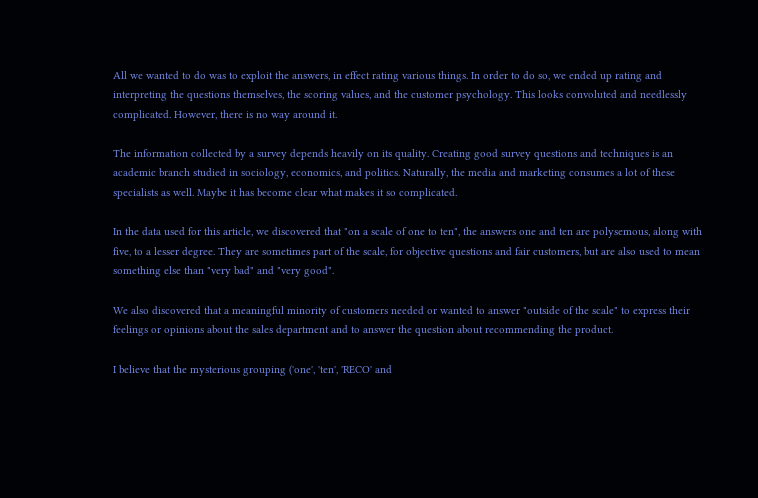All we wanted to do was to exploit the answers, in effect rating various things. In order to do so, we ended up rating and interpreting the questions themselves, the scoring values, and the customer psychology. This looks convoluted and needlessly complicated. However, there is no way around it.

The information collected by a survey depends heavily on its quality. Creating good survey questions and techniques is an academic branch studied in sociology, economics, and politics. Naturally, the media and marketing consumes a lot of these specialists as well. Maybe it has become clear what makes it so complicated.

In the data used for this article, we discovered that "on a scale of one to ten", the answers one and ten are polysemous, along with five, to a lesser degree. They are sometimes part of the scale, for objective questions and fair customers, but are also used to mean something else than "very bad" and "very good".

We also discovered that a meaningful minority of customers needed or wanted to answer "outside of the scale" to express their feelings or opinions about the sales department and to answer the question about recommending the product.

I believe that the mysterious grouping ('one', 'ten', 'RECO' and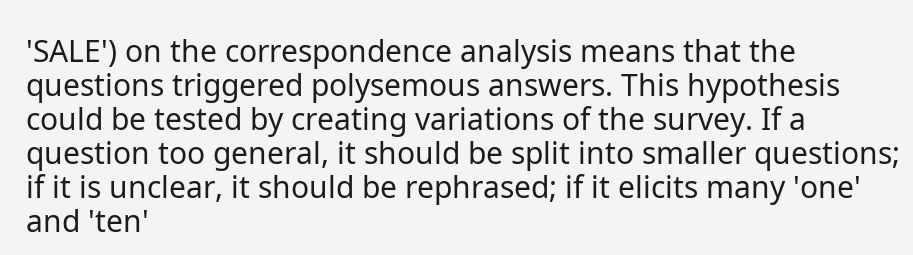'SALE') on the correspondence analysis means that the questions triggered polysemous answers. This hypothesis could be tested by creating variations of the survey. If a question too general, it should be split into smaller questions; if it is unclear, it should be rephrased; if it elicits many 'one' and 'ten'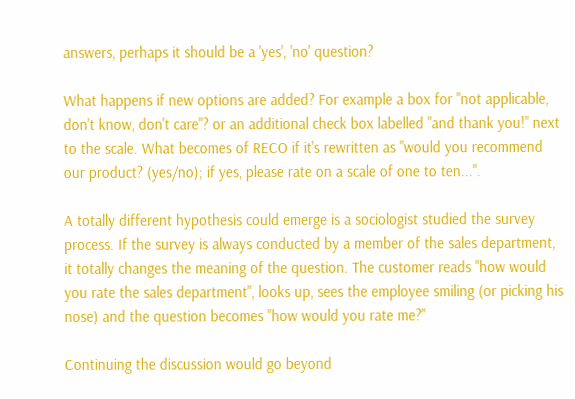answers, perhaps it should be a 'yes', 'no' question?

What happens if new options are added? For example a box for "not applicable, don't know, don't care"? or an additional check box labelled "and thank you!" next to the scale. What becomes of RECO if it's rewritten as "would you recommend our product? (yes/no); if yes, please rate on a scale of one to ten...".

A totally different hypothesis could emerge is a sociologist studied the survey process. If the survey is always conducted by a member of the sales department, it totally changes the meaning of the question. The customer reads "how would you rate the sales department", looks up, sees the employee smiling (or picking his nose) and the question becomes "how would you rate me?"

Continuing the discussion would go beyond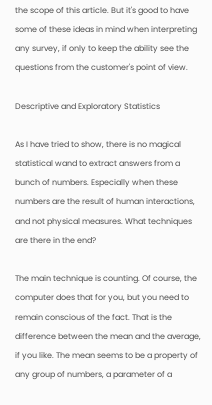the scope of this article. But it's good to have some of these ideas in mind when interpreting any survey, if only to keep the ability see the questions from the customer's point of view.

Descriptive and Exploratory Statistics

As I have tried to show, there is no magical statistical wand to extract answers from a bunch of numbers. Especially when these numbers are the result of human interactions, and not physical measures. What techniques are there in the end?

The main technique is counting. Of course, the computer does that for you, but you need to remain conscious of the fact. That is the difference between the mean and the average, if you like. The mean seems to be a property of any group of numbers, a parameter of a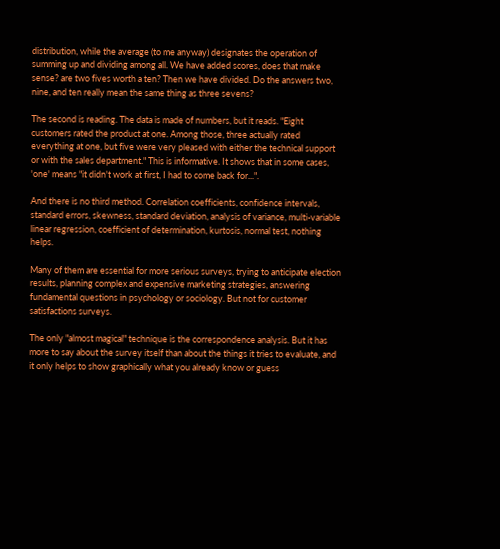distribution, while the average (to me anyway) designates the operation of summing up and dividing among all. We have added scores, does that make sense? are two fives worth a ten? Then we have divided. Do the answers two, nine, and ten really mean the same thing as three sevens?

The second is reading. The data is made of numbers, but it reads. "Eight customers rated the product at one. Among those, three actually rated everything at one, but five were very pleased with either the technical support or with the sales department." This is informative. It shows that in some cases, 'one' means "it didn't work at first, I had to come back for...".

And there is no third method. Correlation coefficients, confidence intervals, standard errors, skewness, standard deviation, analysis of variance, multi-variable linear regression, coefficient of determination, kurtosis, normal test, nothing helps.

Many of them are essential for more serious surveys, trying to anticipate election results, planning complex and expensive marketing strategies, answering fundamental questions in psychology or sociology. But not for customer satisfactions surveys.

The only "almost magical" technique is the correspondence analysis. But it has more to say about the survey itself than about the things it tries to evaluate, and it only helps to show graphically what you already know or guess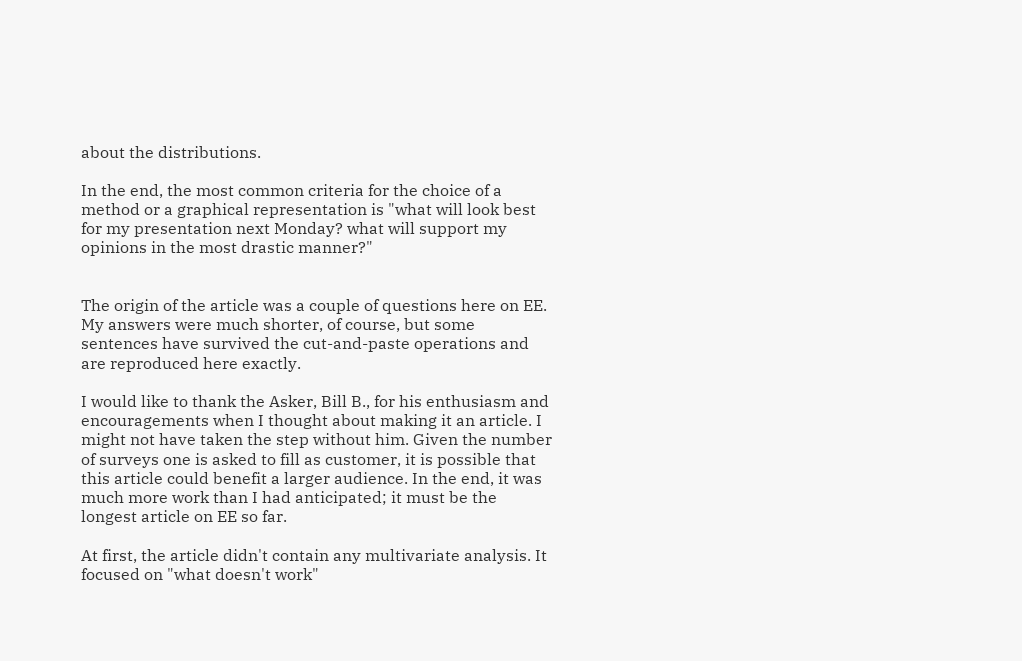about the distributions.

In the end, the most common criteria for the choice of a method or a graphical representation is "what will look best for my presentation next Monday? what will support my opinions in the most drastic manner?"


The origin of the article was a couple of questions here on EE. My answers were much shorter, of course, but some sentences have survived the cut-and-paste operations and are reproduced here exactly.

I would like to thank the Asker, Bill B., for his enthusiasm and encouragements when I thought about making it an article. I might not have taken the step without him. Given the number of surveys one is asked to fill as customer, it is possible that this article could benefit a larger audience. In the end, it was much more work than I had anticipated; it must be the longest article on EE so far.

At first, the article didn't contain any multivariate analysis. It focused on "what doesn't work"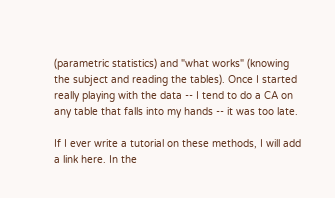(parametric statistics) and "what works" (knowing the subject and reading the tables). Once I started really playing with the data -- I tend to do a CA on any table that falls into my hands -- it was too late.

If I ever write a tutorial on these methods, I will add a link here. In the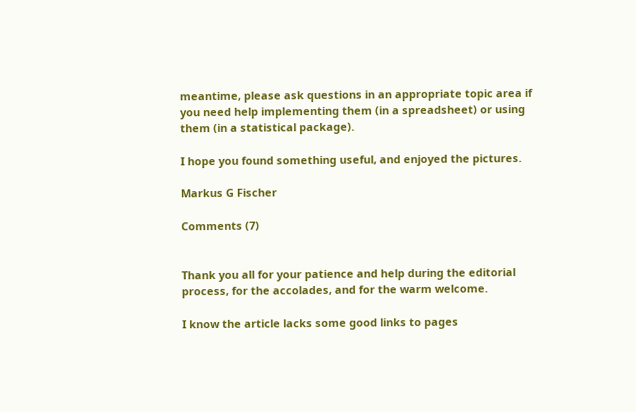meantime, please ask questions in an appropriate topic area if you need help implementing them (in a spreadsheet) or using them (in a statistical package).

I hope you found something useful, and enjoyed the pictures.

Markus G Fischer

Comments (7)


Thank you all for your patience and help during the editorial process, for the accolades, and for the warm welcome.

I know the article lacks some good links to pages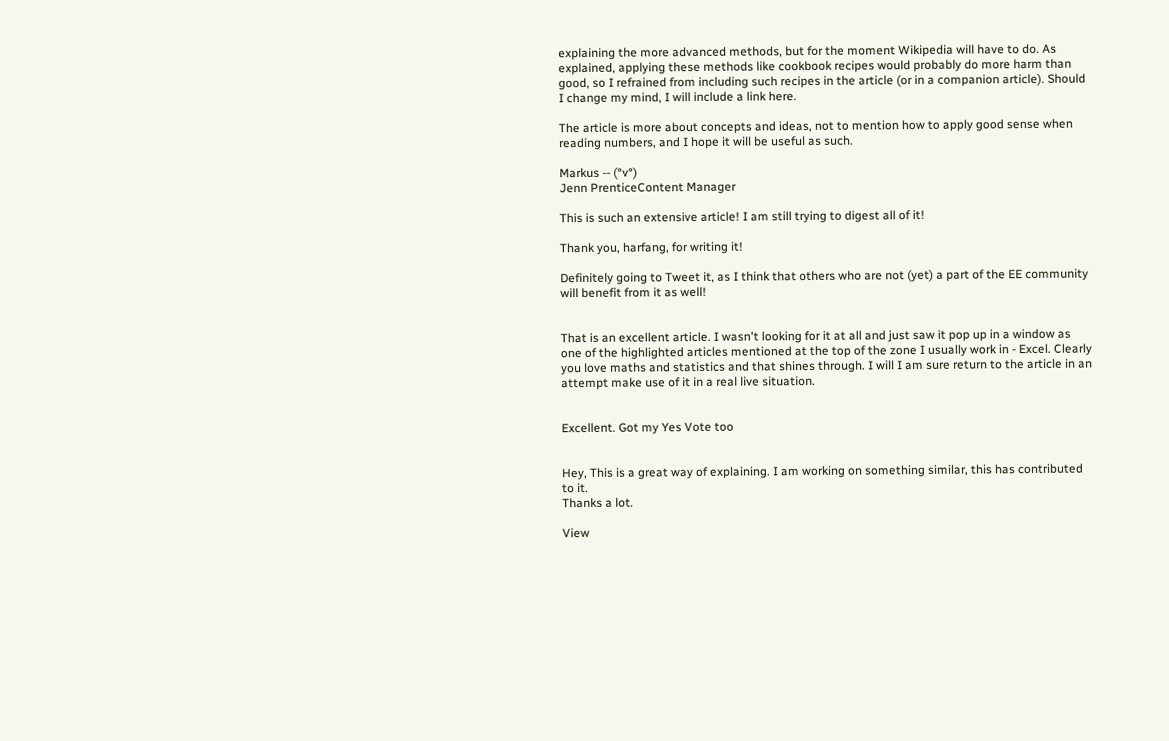explaining the more advanced methods, but for the moment Wikipedia will have to do. As explained, applying these methods like cookbook recipes would probably do more harm than good, so I refrained from including such recipes in the article (or in a companion article). Should I change my mind, I will include a link here.

The article is more about concepts and ideas, not to mention how to apply good sense when reading numbers, and I hope it will be useful as such.

Markus -- (°v°)
Jenn PrenticeContent Manager

This is such an extensive article! I am still trying to digest all of it!

Thank you, harfang, for writing it!

Definitely going to Tweet it, as I think that others who are not (yet) a part of the EE community will benefit from it as well!


That is an excellent article. I wasn't looking for it at all and just saw it pop up in a window as one of the highlighted articles mentioned at the top of the zone I usually work in - Excel. Clearly you love maths and statistics and that shines through. I will I am sure return to the article in an attempt make use of it in a real live situation.


Excellent. Got my Yes Vote too


Hey, This is a great way of explaining. I am working on something similar, this has contributed to it.
Thanks a lot.

View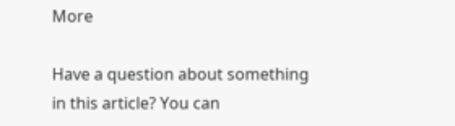More

Have a question about something in this article? You can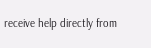receive help directly from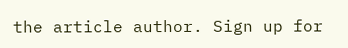the article author. Sign up for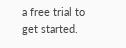a free trial to get started.